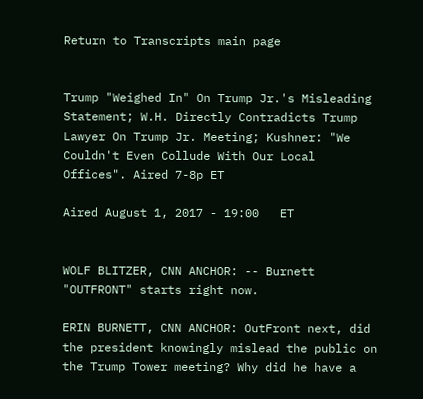Return to Transcripts main page


Trump "Weighed In" On Trump Jr.'s Misleading Statement; W.H. Directly Contradicts Trump Lawyer On Trump Jr. Meeting; Kushner: "We Couldn't Even Collude With Our Local Offices". Aired 7-8p ET

Aired August 1, 2017 - 19:00   ET


WOLF BLITZER, CNN ANCHOR: -- Burnett "OUTFRONT" starts right now.

ERIN BURNETT, CNN ANCHOR: OutFront next, did the president knowingly mislead the public on the Trump Tower meeting? Why did he have a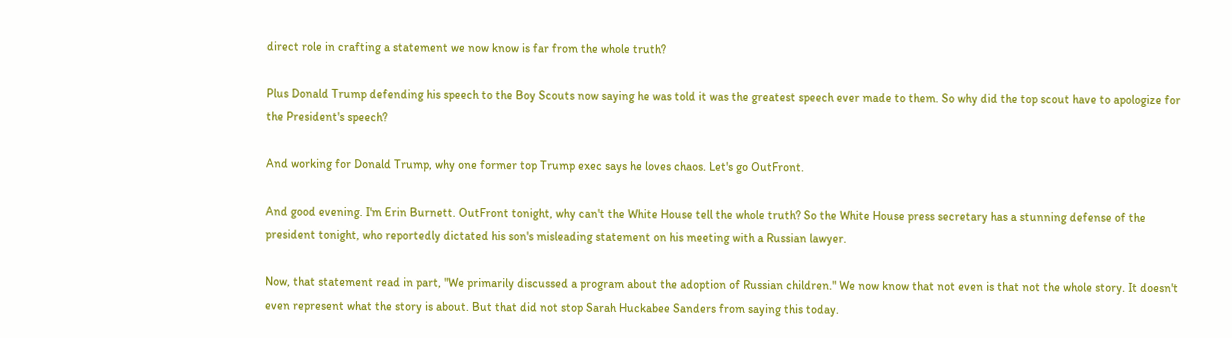direct role in crafting a statement we now know is far from the whole truth?

Plus Donald Trump defending his speech to the Boy Scouts now saying he was told it was the greatest speech ever made to them. So why did the top scout have to apologize for the President's speech?

And working for Donald Trump, why one former top Trump exec says he loves chaos. Let's go OutFront.

And good evening. I'm Erin Burnett. OutFront tonight, why can't the White House tell the whole truth? So the White House press secretary has a stunning defense of the president tonight, who reportedly dictated his son's misleading statement on his meeting with a Russian lawyer.

Now, that statement read in part, "We primarily discussed a program about the adoption of Russian children." We now know that not even is that not the whole story. It doesn't even represent what the story is about. But that did not stop Sarah Huckabee Sanders from saying this today.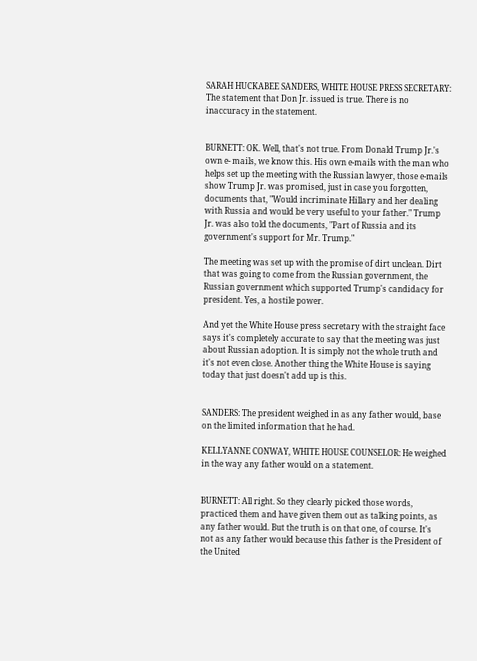SARAH HUCKABEE SANDERS, WHITE HOUSE PRESS SECRETARY: The statement that Don Jr. issued is true. There is no inaccuracy in the statement.


BURNETT: OK. Well, that's not true. From Donald Trump Jr.'s own e- mails, we know this. His own e-mails with the man who helps set up the meeting with the Russian lawyer, those e-mails show Trump Jr. was promised, just in case you forgotten, documents that, "Would incriminate Hillary and her dealing with Russia and would be very useful to your father." Trump Jr. was also told the documents, "Part of Russia and its government's support for Mr. Trump."

The meeting was set up with the promise of dirt unclean. Dirt that was going to come from the Russian government, the Russian government which supported Trump's candidacy for president. Yes, a hostile power.

And yet the White House press secretary with the straight face says it's completely accurate to say that the meeting was just about Russian adoption. It is simply not the whole truth and it's not even close. Another thing the White House is saying today that just doesn't add up is this.


SANDERS: The president weighed in as any father would, base on the limited information that he had.

KELLYANNE CONWAY, WHITE HOUSE COUNSELOR: He weighed in the way any father would on a statement.


BURNETT: All right. So they clearly picked those words, practiced them and have given them out as talking points, as any father would. But the truth is on that one, of course. It's not as any father would because this father is the President of the United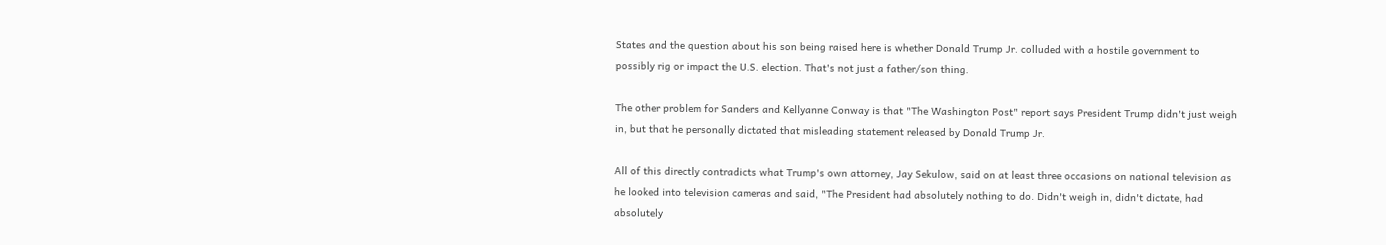States and the question about his son being raised here is whether Donald Trump Jr. colluded with a hostile government to possibly rig or impact the U.S. election. That's not just a father/son thing.

The other problem for Sanders and Kellyanne Conway is that "The Washington Post" report says President Trump didn't just weigh in, but that he personally dictated that misleading statement released by Donald Trump Jr.

All of this directly contradicts what Trump's own attorney, Jay Sekulow, said on at least three occasions on national television as he looked into television cameras and said, "The President had absolutely nothing to do. Didn't weigh in, didn't dictate, had absolutely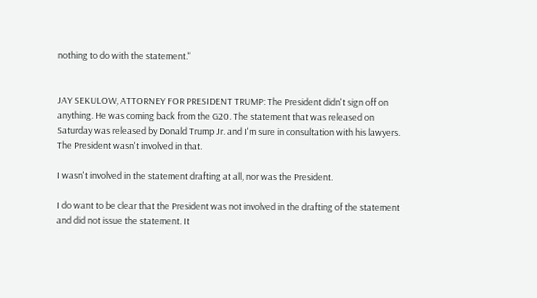nothing to do with the statement."


JAY SEKULOW, ATTORNEY FOR PRESIDENT TRUMP: The President didn't sign off on anything. He was coming back from the G20. The statement that was released on Saturday was released by Donald Trump Jr. and I'm sure in consultation with his lawyers. The President wasn't involved in that.

I wasn't involved in the statement drafting at all, nor was the President.

I do want to be clear that the President was not involved in the drafting of the statement and did not issue the statement. It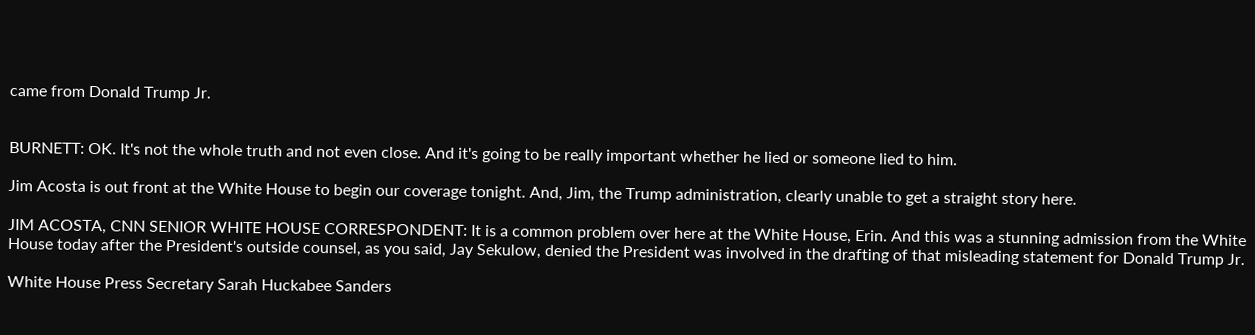came from Donald Trump Jr.


BURNETT: OK. It's not the whole truth and not even close. And it's going to be really important whether he lied or someone lied to him.

Jim Acosta is out front at the White House to begin our coverage tonight. And, Jim, the Trump administration, clearly unable to get a straight story here.

JIM ACOSTA, CNN SENIOR WHITE HOUSE CORRESPONDENT: It is a common problem over here at the White House, Erin. And this was a stunning admission from the White House today after the President's outside counsel, as you said, Jay Sekulow, denied the President was involved in the drafting of that misleading statement for Donald Trump Jr.

White House Press Secretary Sarah Huckabee Sanders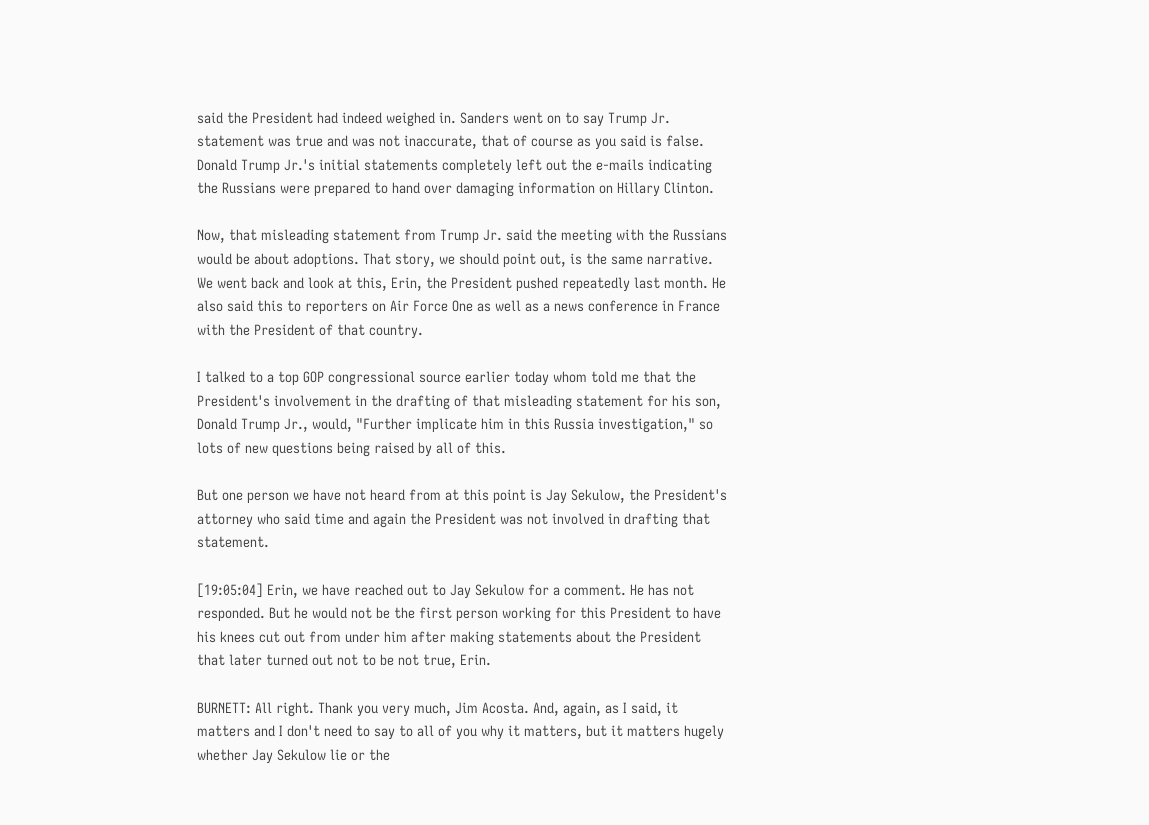said the President had indeed weighed in. Sanders went on to say Trump Jr. statement was true and was not inaccurate, that of course as you said is false. Donald Trump Jr.'s initial statements completely left out the e-mails indicating the Russians were prepared to hand over damaging information on Hillary Clinton.

Now, that misleading statement from Trump Jr. said the meeting with the Russians would be about adoptions. That story, we should point out, is the same narrative. We went back and look at this, Erin, the President pushed repeatedly last month. He also said this to reporters on Air Force One as well as a news conference in France with the President of that country.

I talked to a top GOP congressional source earlier today whom told me that the President's involvement in the drafting of that misleading statement for his son, Donald Trump Jr., would, "Further implicate him in this Russia investigation," so lots of new questions being raised by all of this.

But one person we have not heard from at this point is Jay Sekulow, the President's attorney who said time and again the President was not involved in drafting that statement.

[19:05:04] Erin, we have reached out to Jay Sekulow for a comment. He has not responded. But he would not be the first person working for this President to have his knees cut out from under him after making statements about the President that later turned out not to be not true, Erin.

BURNETT: All right. Thank you very much, Jim Acosta. And, again, as I said, it matters and I don't need to say to all of you why it matters, but it matters hugely whether Jay Sekulow lie or the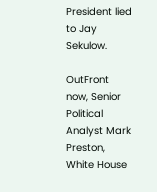President lied to Jay Sekulow.

OutFront now, Senior Political Analyst Mark Preston, White House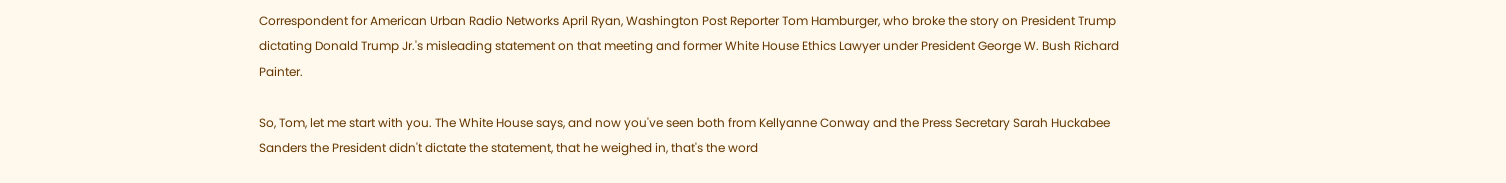Correspondent for American Urban Radio Networks April Ryan, Washington Post Reporter Tom Hamburger, who broke the story on President Trump dictating Donald Trump Jr.'s misleading statement on that meeting and former White House Ethics Lawyer under President George W. Bush Richard Painter.

So, Tom, let me start with you. The White House says, and now you've seen both from Kellyanne Conway and the Press Secretary Sarah Huckabee Sanders the President didn't dictate the statement, that he weighed in, that's the word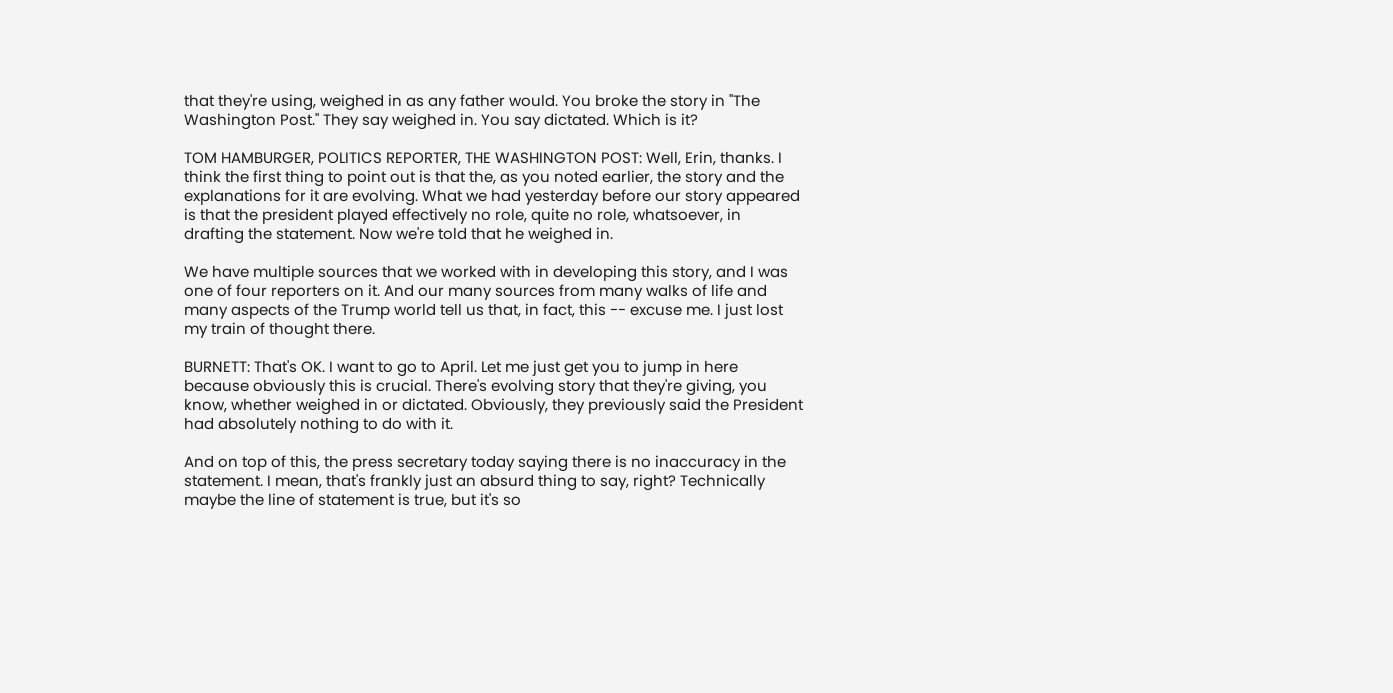that they're using, weighed in as any father would. You broke the story in "The Washington Post." They say weighed in. You say dictated. Which is it?

TOM HAMBURGER, POLITICS REPORTER, THE WASHINGTON POST: Well, Erin, thanks. I think the first thing to point out is that the, as you noted earlier, the story and the explanations for it are evolving. What we had yesterday before our story appeared is that the president played effectively no role, quite no role, whatsoever, in drafting the statement. Now we're told that he weighed in.

We have multiple sources that we worked with in developing this story, and I was one of four reporters on it. And our many sources from many walks of life and many aspects of the Trump world tell us that, in fact, this -- excuse me. I just lost my train of thought there.

BURNETT: That's OK. I want to go to April. Let me just get you to jump in here because obviously this is crucial. There's evolving story that they're giving, you know, whether weighed in or dictated. Obviously, they previously said the President had absolutely nothing to do with it.

And on top of this, the press secretary today saying there is no inaccuracy in the statement. I mean, that's frankly just an absurd thing to say, right? Technically maybe the line of statement is true, but it's so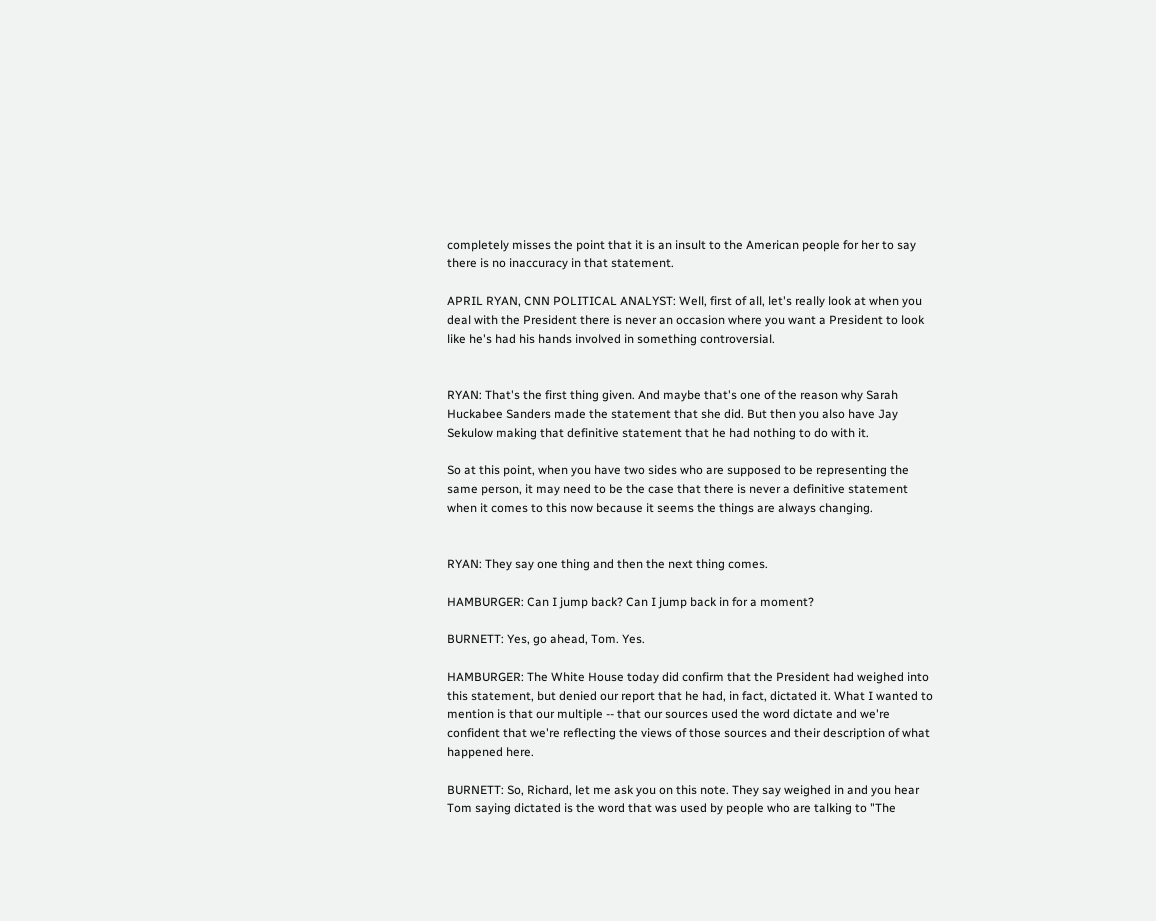completely misses the point that it is an insult to the American people for her to say there is no inaccuracy in that statement.

APRIL RYAN, CNN POLITICAL ANALYST: Well, first of all, let's really look at when you deal with the President there is never an occasion where you want a President to look like he's had his hands involved in something controversial.


RYAN: That's the first thing given. And maybe that's one of the reason why Sarah Huckabee Sanders made the statement that she did. But then you also have Jay Sekulow making that definitive statement that he had nothing to do with it.

So at this point, when you have two sides who are supposed to be representing the same person, it may need to be the case that there is never a definitive statement when it comes to this now because it seems the things are always changing.


RYAN: They say one thing and then the next thing comes.

HAMBURGER: Can I jump back? Can I jump back in for a moment?

BURNETT: Yes, go ahead, Tom. Yes.

HAMBURGER: The White House today did confirm that the President had weighed into this statement, but denied our report that he had, in fact, dictated it. What I wanted to mention is that our multiple -- that our sources used the word dictate and we're confident that we're reflecting the views of those sources and their description of what happened here.

BURNETT: So, Richard, let me ask you on this note. They say weighed in and you hear Tom saying dictated is the word that was used by people who are talking to "The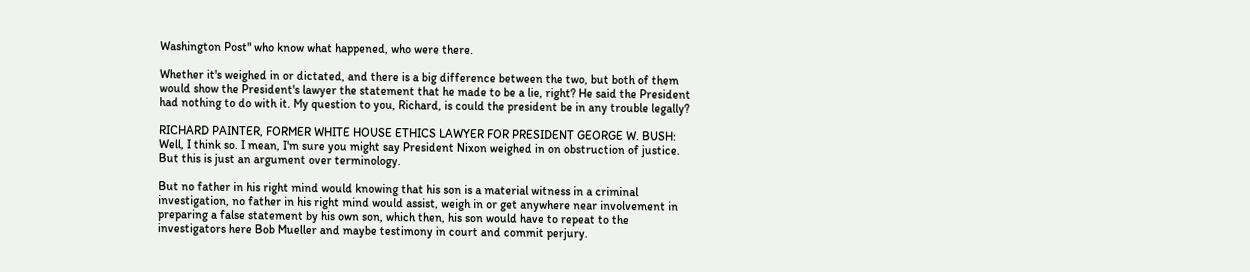Washington Post" who know what happened, who were there.

Whether it's weighed in or dictated, and there is a big difference between the two, but both of them would show the President's lawyer the statement that he made to be a lie, right? He said the President had nothing to do with it. My question to you, Richard, is could the president be in any trouble legally?

RICHARD PAINTER, FORMER WHITE HOUSE ETHICS LAWYER FOR PRESIDENT GEORGE W. BUSH: Well, I think so. I mean, I'm sure you might say President Nixon weighed in on obstruction of justice. But this is just an argument over terminology.

But no father in his right mind would knowing that his son is a material witness in a criminal investigation, no father in his right mind would assist, weigh in or get anywhere near involvement in preparing a false statement by his own son, which then, his son would have to repeat to the investigators here Bob Mueller and maybe testimony in court and commit perjury.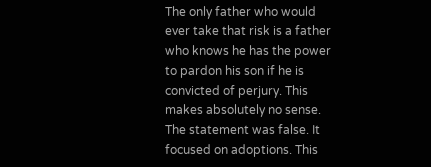The only father who would ever take that risk is a father who knows he has the power to pardon his son if he is convicted of perjury. This makes absolutely no sense. The statement was false. It focused on adoptions. This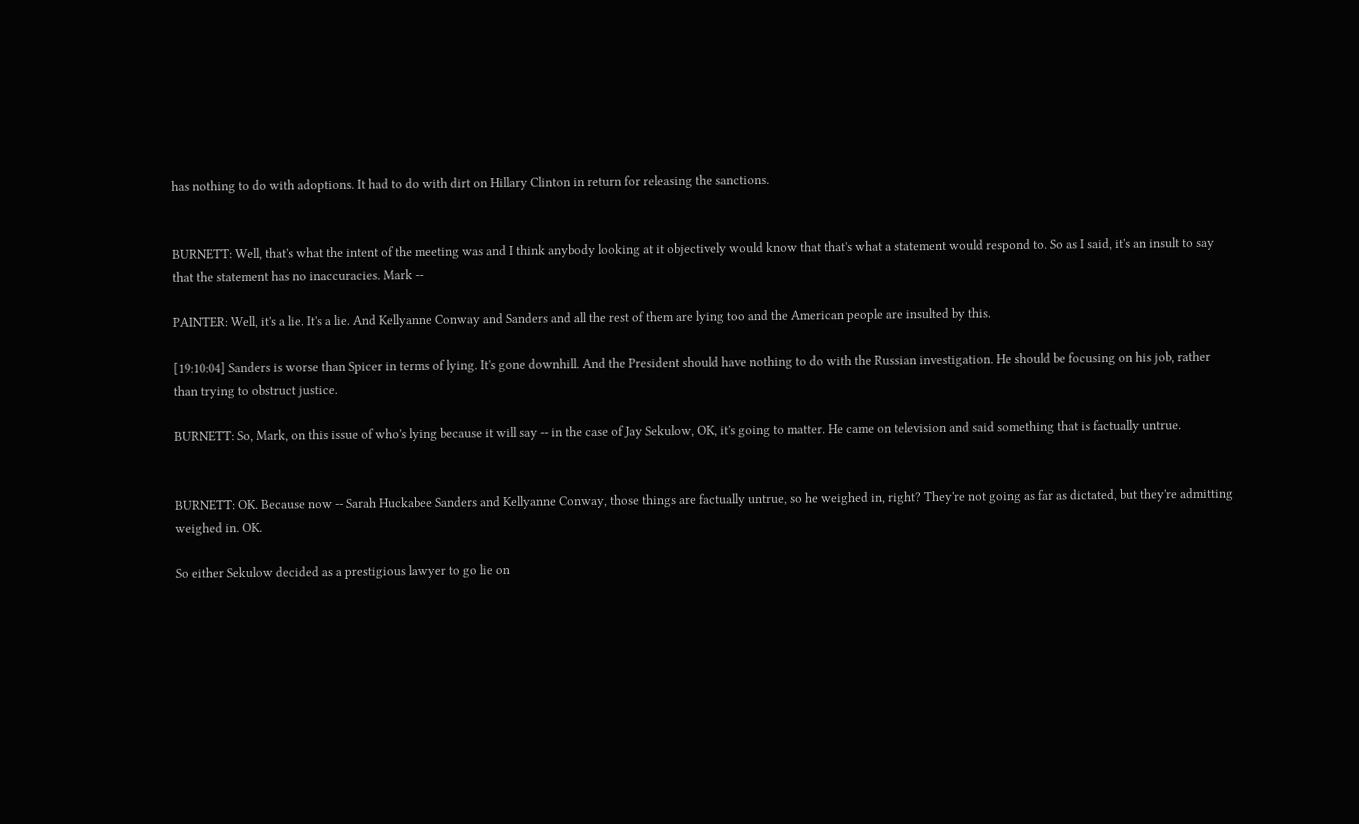has nothing to do with adoptions. It had to do with dirt on Hillary Clinton in return for releasing the sanctions.


BURNETT: Well, that's what the intent of the meeting was and I think anybody looking at it objectively would know that that's what a statement would respond to. So as I said, it's an insult to say that the statement has no inaccuracies. Mark --

PAINTER: Well, it's a lie. It's a lie. And Kellyanne Conway and Sanders and all the rest of them are lying too and the American people are insulted by this.

[19:10:04] Sanders is worse than Spicer in terms of lying. It's gone downhill. And the President should have nothing to do with the Russian investigation. He should be focusing on his job, rather than trying to obstruct justice.

BURNETT: So, Mark, on this issue of who's lying because it will say -- in the case of Jay Sekulow, OK, it's going to matter. He came on television and said something that is factually untrue.


BURNETT: OK. Because now -- Sarah Huckabee Sanders and Kellyanne Conway, those things are factually untrue, so he weighed in, right? They're not going as far as dictated, but they're admitting weighed in. OK.

So either Sekulow decided as a prestigious lawyer to go lie on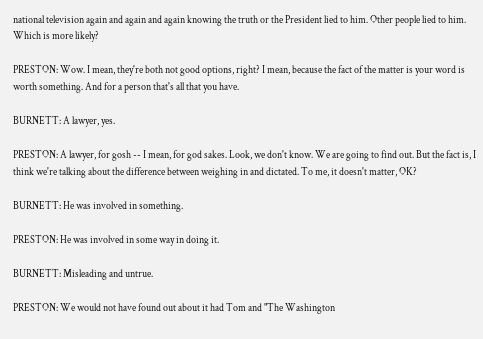national television again and again and again knowing the truth or the President lied to him. Other people lied to him. Which is more likely?

PRESTON: Wow. I mean, they're both not good options, right? I mean, because the fact of the matter is your word is worth something. And for a person that's all that you have.

BURNETT: A lawyer, yes.

PRESTON: A lawyer, for gosh -- I mean, for god sakes. Look, we don't know. We are going to find out. But the fact is, I think we're talking about the difference between weighing in and dictated. To me, it doesn't matter, OK?

BURNETT: He was involved in something.

PRESTON: He was involved in some way in doing it.

BURNETT: Misleading and untrue.

PRESTON: We would not have found out about it had Tom and "The Washington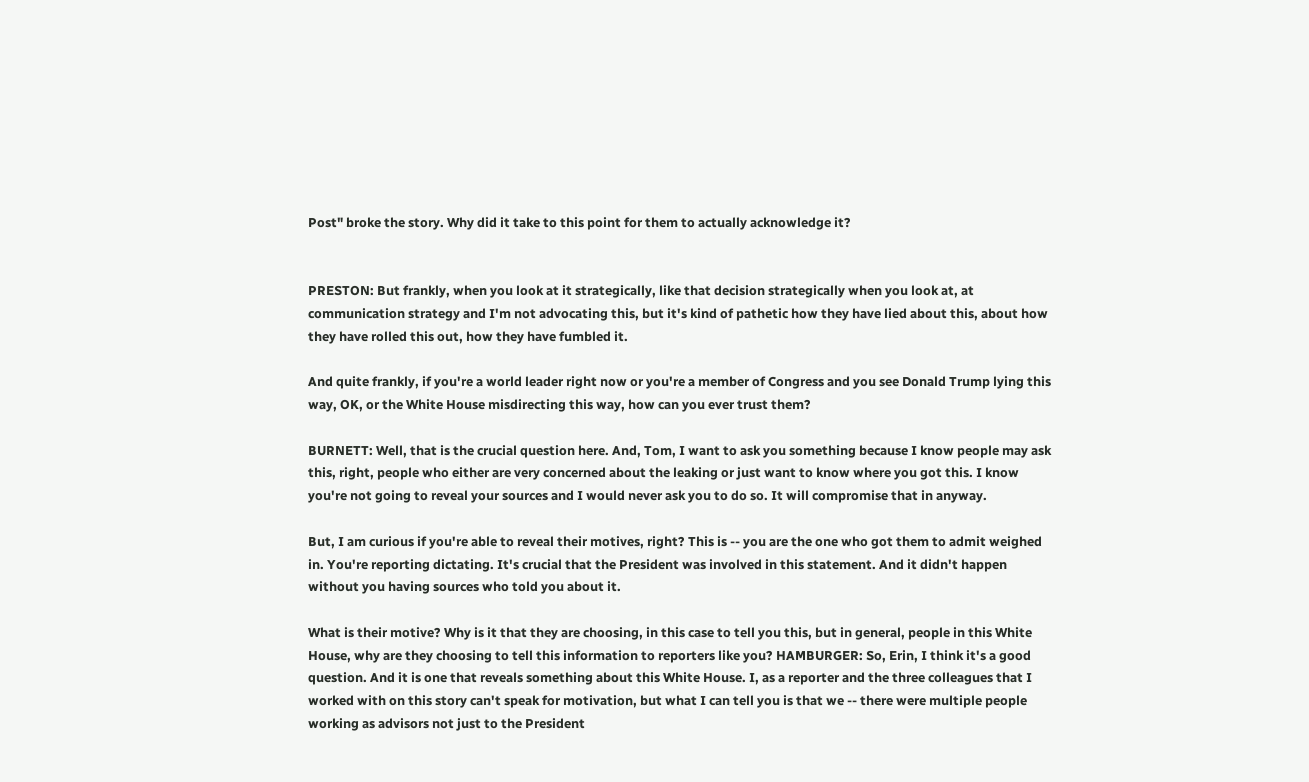Post" broke the story. Why did it take to this point for them to actually acknowledge it?


PRESTON: But frankly, when you look at it strategically, like that decision strategically when you look at, at communication strategy and I'm not advocating this, but it's kind of pathetic how they have lied about this, about how they have rolled this out, how they have fumbled it.

And quite frankly, if you're a world leader right now or you're a member of Congress and you see Donald Trump lying this way, OK, or the White House misdirecting this way, how can you ever trust them?

BURNETT: Well, that is the crucial question here. And, Tom, I want to ask you something because I know people may ask this, right, people who either are very concerned about the leaking or just want to know where you got this. I know you're not going to reveal your sources and I would never ask you to do so. It will compromise that in anyway.

But, I am curious if you're able to reveal their motives, right? This is -- you are the one who got them to admit weighed in. You're reporting dictating. It's crucial that the President was involved in this statement. And it didn't happen without you having sources who told you about it.

What is their motive? Why is it that they are choosing, in this case to tell you this, but in general, people in this White House, why are they choosing to tell this information to reporters like you? HAMBURGER: So, Erin, I think it's a good question. And it is one that reveals something about this White House. I, as a reporter and the three colleagues that I worked with on this story can't speak for motivation, but what I can tell you is that we -- there were multiple people working as advisors not just to the President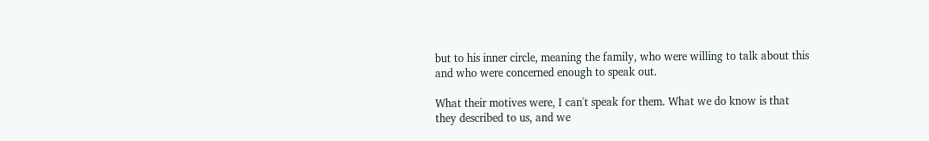but to his inner circle, meaning the family, who were willing to talk about this and who were concerned enough to speak out.

What their motives were, I can't speak for them. What we do know is that they described to us, and we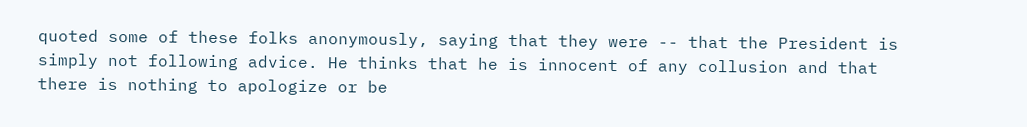quoted some of these folks anonymously, saying that they were -- that the President is simply not following advice. He thinks that he is innocent of any collusion and that there is nothing to apologize or be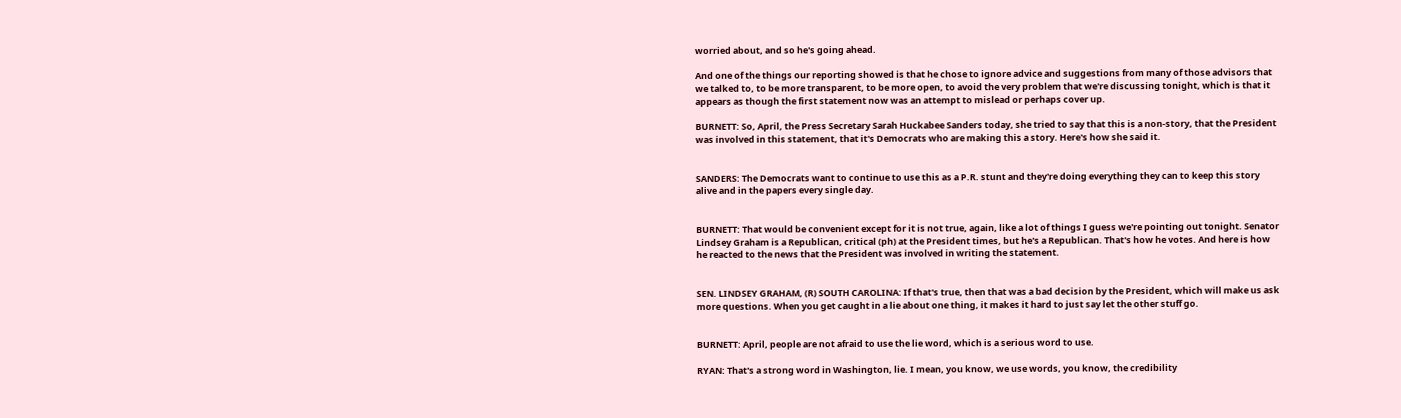worried about, and so he's going ahead.

And one of the things our reporting showed is that he chose to ignore advice and suggestions from many of those advisors that we talked to, to be more transparent, to be more open, to avoid the very problem that we're discussing tonight, which is that it appears as though the first statement now was an attempt to mislead or perhaps cover up.

BURNETT: So, April, the Press Secretary Sarah Huckabee Sanders today, she tried to say that this is a non-story, that the President was involved in this statement, that it's Democrats who are making this a story. Here's how she said it.


SANDERS: The Democrats want to continue to use this as a P.R. stunt and they're doing everything they can to keep this story alive and in the papers every single day.


BURNETT: That would be convenient except for it is not true, again, like a lot of things I guess we're pointing out tonight. Senator Lindsey Graham is a Republican, critical (ph) at the President times, but he's a Republican. That's how he votes. And here is how he reacted to the news that the President was involved in writing the statement.


SEN. LINDSEY GRAHAM, (R) SOUTH CAROLINA: If that's true, then that was a bad decision by the President, which will make us ask more questions. When you get caught in a lie about one thing, it makes it hard to just say let the other stuff go.


BURNETT: April, people are not afraid to use the lie word, which is a serious word to use.

RYAN: That's a strong word in Washington, lie. I mean, you know, we use words, you know, the credibility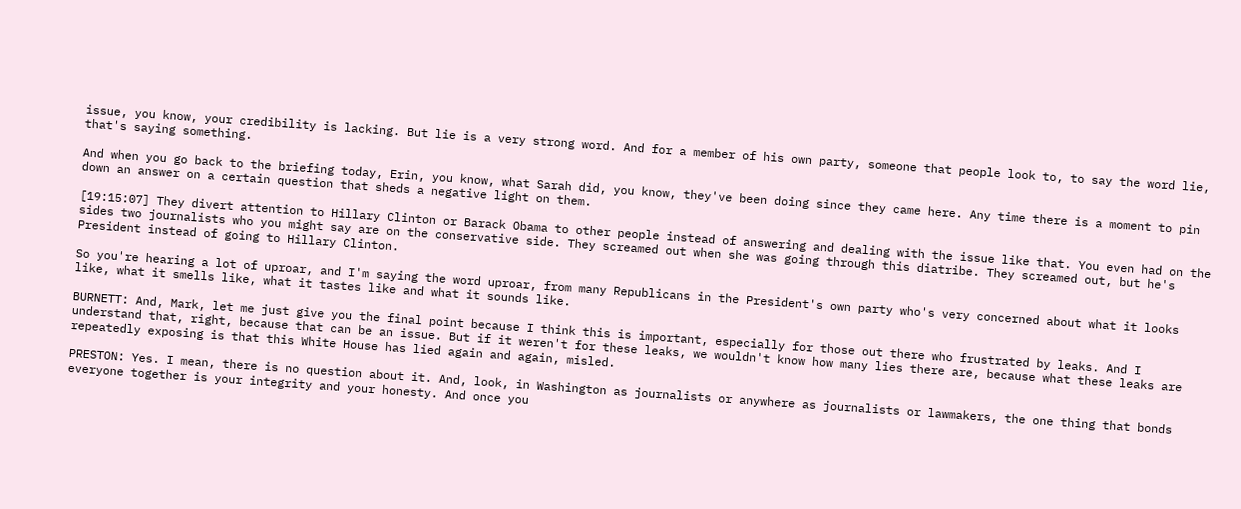issue, you know, your credibility is lacking. But lie is a very strong word. And for a member of his own party, someone that people look to, to say the word lie, that's saying something.

And when you go back to the briefing today, Erin, you know, what Sarah did, you know, they've been doing since they came here. Any time there is a moment to pin down an answer on a certain question that sheds a negative light on them.

[19:15:07] They divert attention to Hillary Clinton or Barack Obama to other people instead of answering and dealing with the issue like that. You even had on the sides two journalists who you might say are on the conservative side. They screamed out when she was going through this diatribe. They screamed out, but he's President instead of going to Hillary Clinton.

So you're hearing a lot of uproar, and I'm saying the word uproar, from many Republicans in the President's own party who's very concerned about what it looks like, what it smells like, what it tastes like and what it sounds like.

BURNETT: And, Mark, let me just give you the final point because I think this is important, especially for those out there who frustrated by leaks. And I understand that, right, because that can be an issue. But if it weren't for these leaks, we wouldn't know how many lies there are, because what these leaks are repeatedly exposing is that this White House has lied again and again, misled.

PRESTON: Yes. I mean, there is no question about it. And, look, in Washington as journalists or anywhere as journalists or lawmakers, the one thing that bonds everyone together is your integrity and your honesty. And once you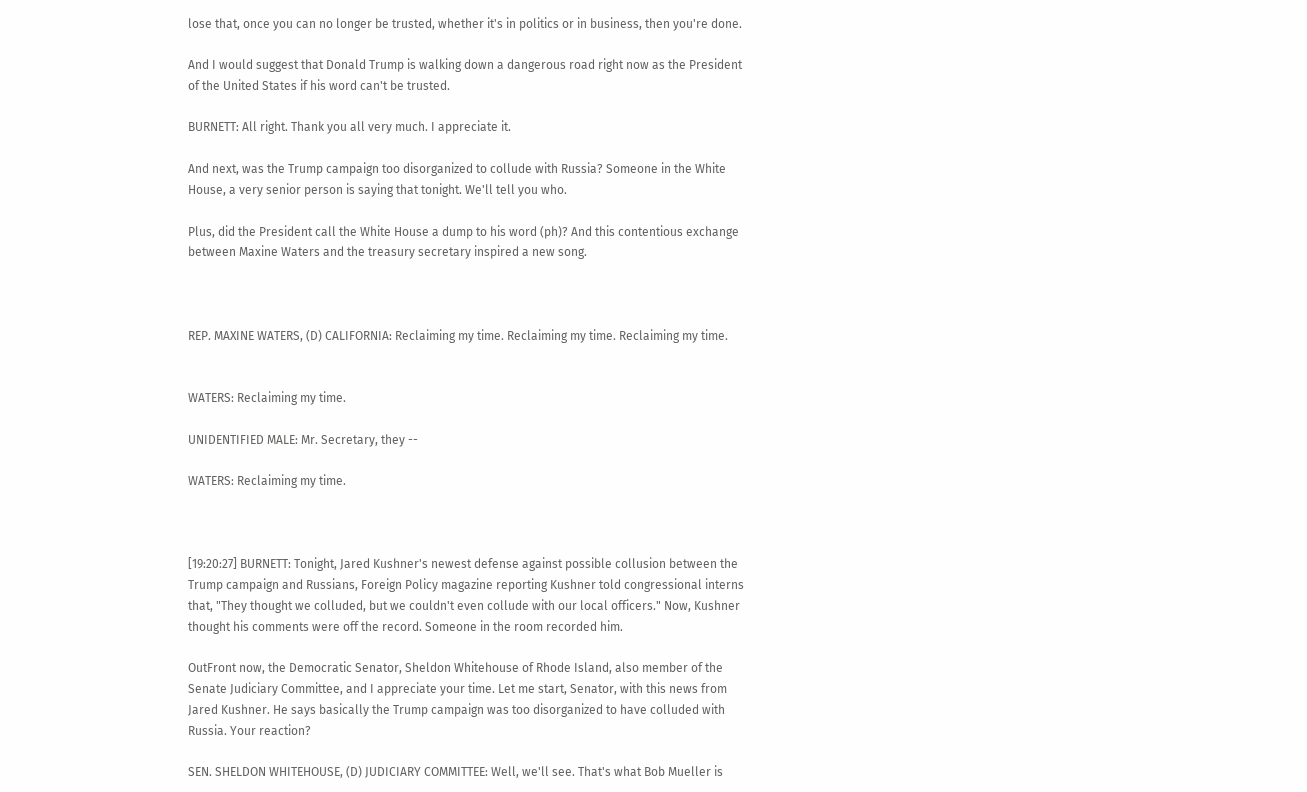lose that, once you can no longer be trusted, whether it's in politics or in business, then you're done.

And I would suggest that Donald Trump is walking down a dangerous road right now as the President of the United States if his word can't be trusted.

BURNETT: All right. Thank you all very much. I appreciate it.

And next, was the Trump campaign too disorganized to collude with Russia? Someone in the White House, a very senior person is saying that tonight. We'll tell you who.

Plus, did the President call the White House a dump to his word (ph)? And this contentious exchange between Maxine Waters and the treasury secretary inspired a new song.



REP. MAXINE WATERS, (D) CALIFORNIA: Reclaiming my time. Reclaiming my time. Reclaiming my time.


WATERS: Reclaiming my time.

UNIDENTIFIED MALE: Mr. Secretary, they --

WATERS: Reclaiming my time.



[19:20:27] BURNETT: Tonight, Jared Kushner's newest defense against possible collusion between the Trump campaign and Russians, Foreign Policy magazine reporting Kushner told congressional interns that, "They thought we colluded, but we couldn't even collude with our local officers." Now, Kushner thought his comments were off the record. Someone in the room recorded him.

OutFront now, the Democratic Senator, Sheldon Whitehouse of Rhode Island, also member of the Senate Judiciary Committee, and I appreciate your time. Let me start, Senator, with this news from Jared Kushner. He says basically the Trump campaign was too disorganized to have colluded with Russia. Your reaction?

SEN. SHELDON WHITEHOUSE, (D) JUDICIARY COMMITTEE: Well, we'll see. That's what Bob Mueller is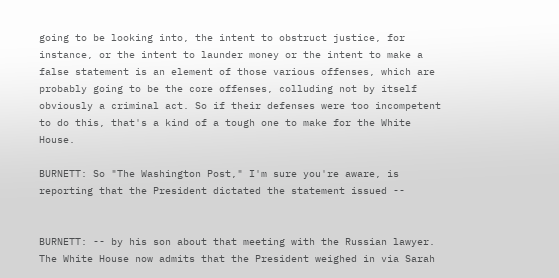going to be looking into, the intent to obstruct justice, for instance, or the intent to launder money or the intent to make a false statement is an element of those various offenses, which are probably going to be the core offenses, colluding not by itself obviously a criminal act. So if their defenses were too incompetent to do this, that's a kind of a tough one to make for the White House.

BURNETT: So "The Washington Post," I'm sure you're aware, is reporting that the President dictated the statement issued --


BURNETT: -- by his son about that meeting with the Russian lawyer. The White House now admits that the President weighed in via Sarah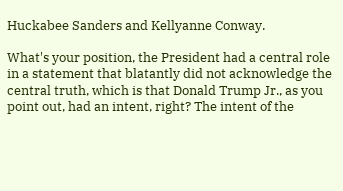Huckabee Sanders and Kellyanne Conway.

What's your position, the President had a central role in a statement that blatantly did not acknowledge the central truth, which is that Donald Trump Jr., as you point out, had an intent, right? The intent of the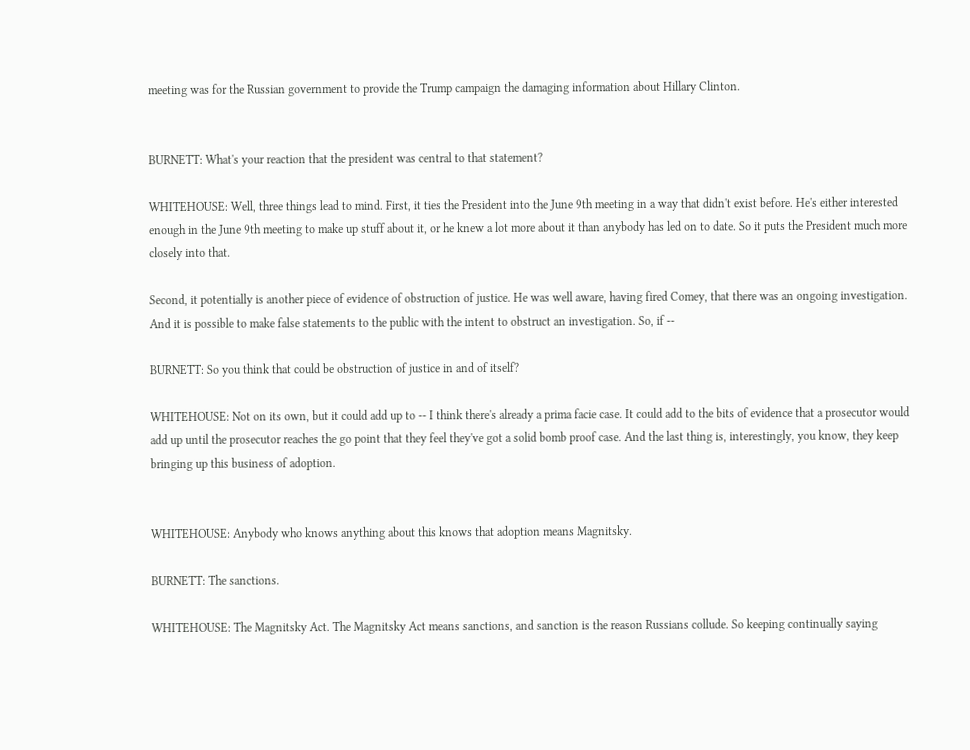meeting was for the Russian government to provide the Trump campaign the damaging information about Hillary Clinton.


BURNETT: What's your reaction that the president was central to that statement?

WHITEHOUSE: Well, three things lead to mind. First, it ties the President into the June 9th meeting in a way that didn't exist before. He's either interested enough in the June 9th meeting to make up stuff about it, or he knew a lot more about it than anybody has led on to date. So it puts the President much more closely into that.

Second, it potentially is another piece of evidence of obstruction of justice. He was well aware, having fired Comey, that there was an ongoing investigation. And it is possible to make false statements to the public with the intent to obstruct an investigation. So, if --

BURNETT: So you think that could be obstruction of justice in and of itself?

WHITEHOUSE: Not on its own, but it could add up to -- I think there's already a prima facie case. It could add to the bits of evidence that a prosecutor would add up until the prosecutor reaches the go point that they feel they've got a solid bomb proof case. And the last thing is, interestingly, you know, they keep bringing up this business of adoption.


WHITEHOUSE: Anybody who knows anything about this knows that adoption means Magnitsky.

BURNETT: The sanctions.

WHITEHOUSE: The Magnitsky Act. The Magnitsky Act means sanctions, and sanction is the reason Russians collude. So keeping continually saying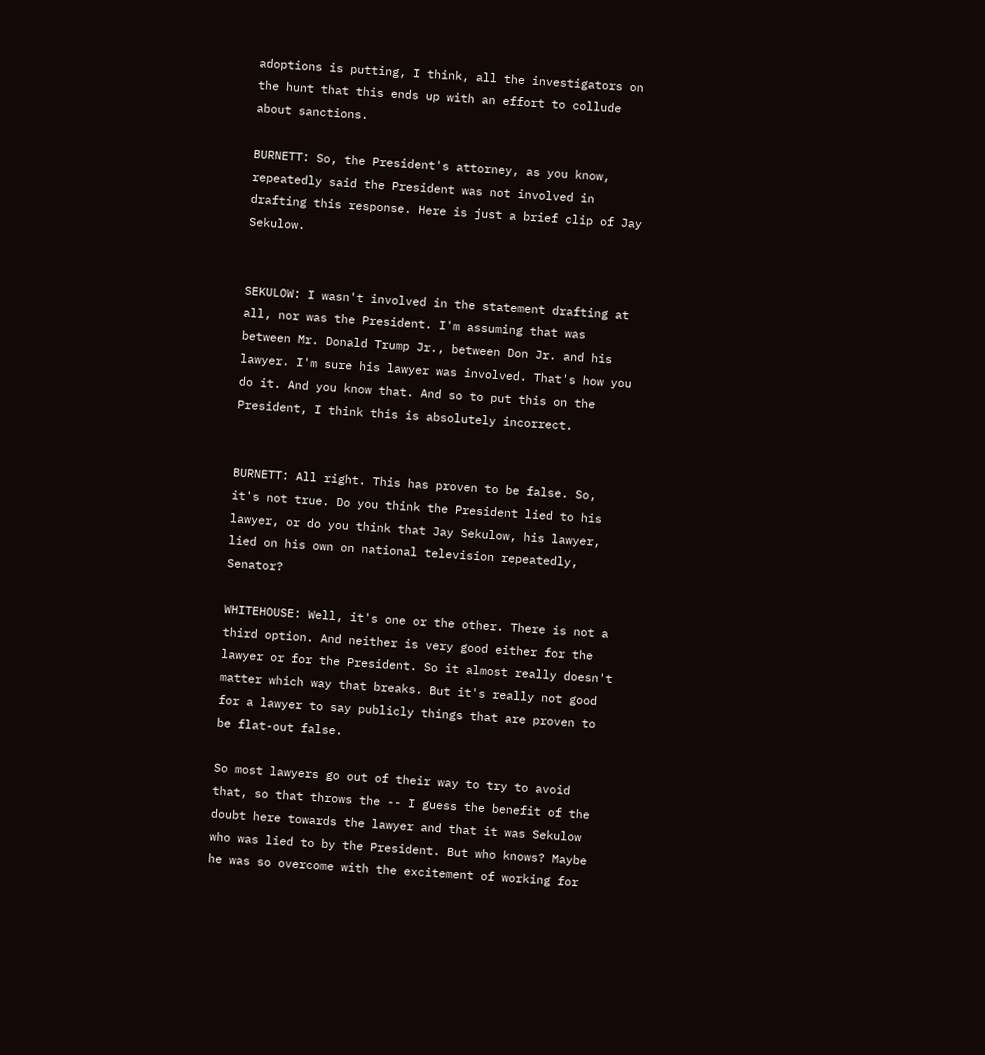adoptions is putting, I think, all the investigators on the hunt that this ends up with an effort to collude about sanctions.

BURNETT: So, the President's attorney, as you know, repeatedly said the President was not involved in drafting this response. Here is just a brief clip of Jay Sekulow.


SEKULOW: I wasn't involved in the statement drafting at all, nor was the President. I'm assuming that was between Mr. Donald Trump Jr., between Don Jr. and his lawyer. I'm sure his lawyer was involved. That's how you do it. And you know that. And so to put this on the President, I think this is absolutely incorrect.


BURNETT: All right. This has proven to be false. So, it's not true. Do you think the President lied to his lawyer, or do you think that Jay Sekulow, his lawyer, lied on his own on national television repeatedly, Senator?

WHITEHOUSE: Well, it's one or the other. There is not a third option. And neither is very good either for the lawyer or for the President. So it almost really doesn't matter which way that breaks. But it's really not good for a lawyer to say publicly things that are proven to be flat-out false.

So most lawyers go out of their way to try to avoid that, so that throws the -- I guess the benefit of the doubt here towards the lawyer and that it was Sekulow who was lied to by the President. But who knows? Maybe he was so overcome with the excitement of working for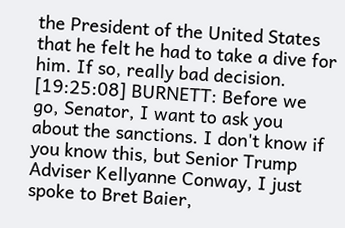the President of the United States that he felt he had to take a dive for him. If so, really bad decision. [19:25:08] BURNETT: Before we go, Senator, I want to ask you about the sanctions. I don't know if you know this, but Senior Trump Adviser Kellyanne Conway, I just spoke to Bret Baier,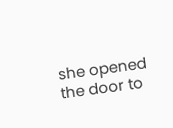she opened the door to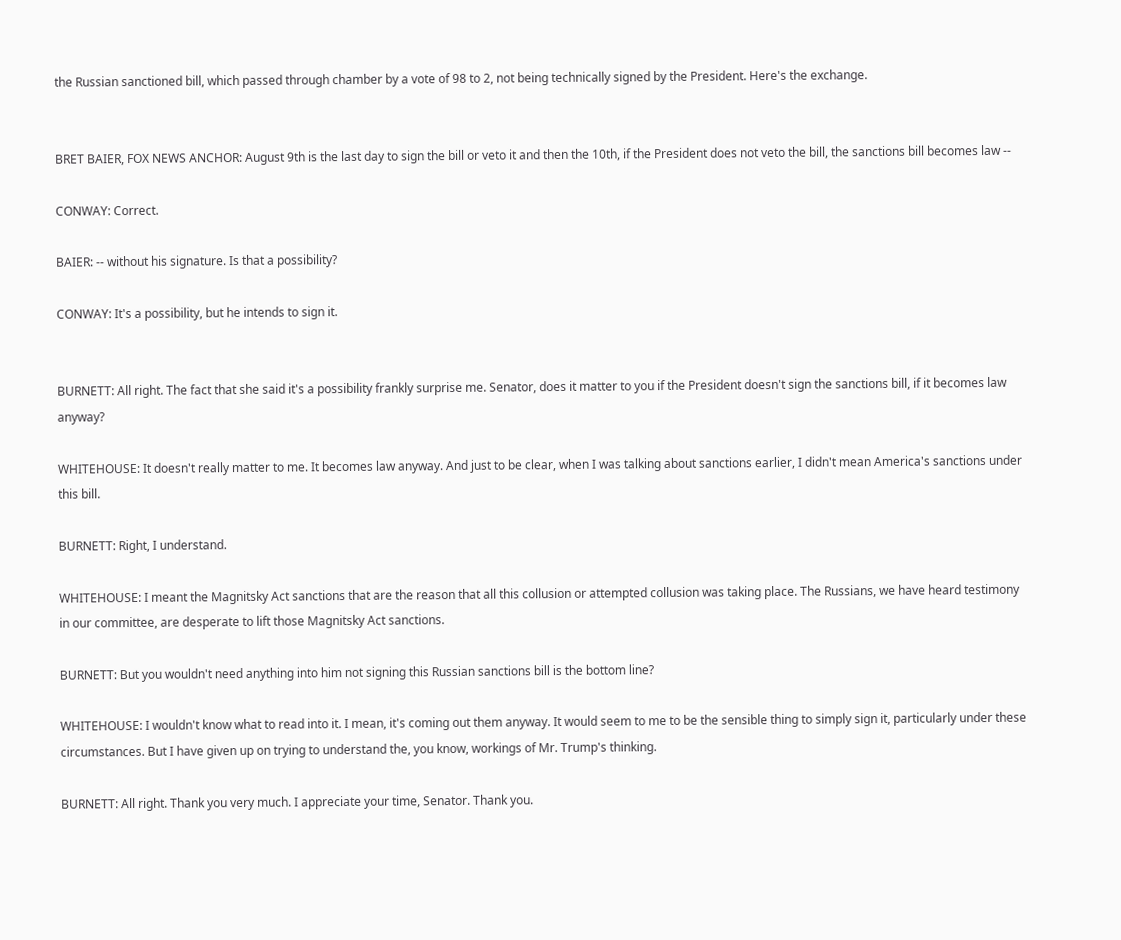the Russian sanctioned bill, which passed through chamber by a vote of 98 to 2, not being technically signed by the President. Here's the exchange.


BRET BAIER, FOX NEWS ANCHOR: August 9th is the last day to sign the bill or veto it and then the 10th, if the President does not veto the bill, the sanctions bill becomes law --

CONWAY: Correct.

BAIER: -- without his signature. Is that a possibility?

CONWAY: It's a possibility, but he intends to sign it.


BURNETT: All right. The fact that she said it's a possibility frankly surprise me. Senator, does it matter to you if the President doesn't sign the sanctions bill, if it becomes law anyway?

WHITEHOUSE: It doesn't really matter to me. It becomes law anyway. And just to be clear, when I was talking about sanctions earlier, I didn't mean America's sanctions under this bill.

BURNETT: Right, I understand.

WHITEHOUSE: I meant the Magnitsky Act sanctions that are the reason that all this collusion or attempted collusion was taking place. The Russians, we have heard testimony in our committee, are desperate to lift those Magnitsky Act sanctions.

BURNETT: But you wouldn't need anything into him not signing this Russian sanctions bill is the bottom line?

WHITEHOUSE: I wouldn't know what to read into it. I mean, it's coming out them anyway. It would seem to me to be the sensible thing to simply sign it, particularly under these circumstances. But I have given up on trying to understand the, you know, workings of Mr. Trump's thinking.

BURNETT: All right. Thank you very much. I appreciate your time, Senator. Thank you.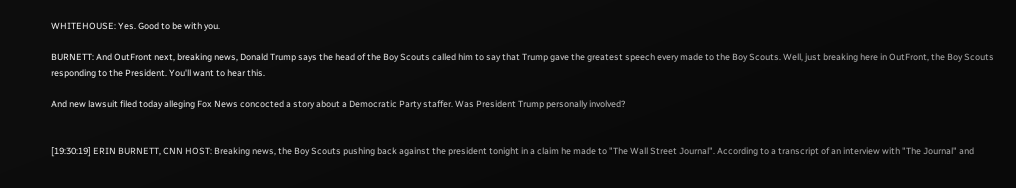WHITEHOUSE: Yes. Good to be with you.

BURNETT: And OutFront next, breaking news, Donald Trump says the head of the Boy Scouts called him to say that Trump gave the greatest speech every made to the Boy Scouts. Well, just breaking here in OutFront, the Boy Scouts responding to the President. You'll want to hear this.

And new lawsuit filed today alleging Fox News concocted a story about a Democratic Party staffer. Was President Trump personally involved?


[19:30:19] ERIN BURNETT, CNN HOST: Breaking news, the Boy Scouts pushing back against the president tonight in a claim he made to "The Wall Street Journal". According to a transcript of an interview with "The Journal" and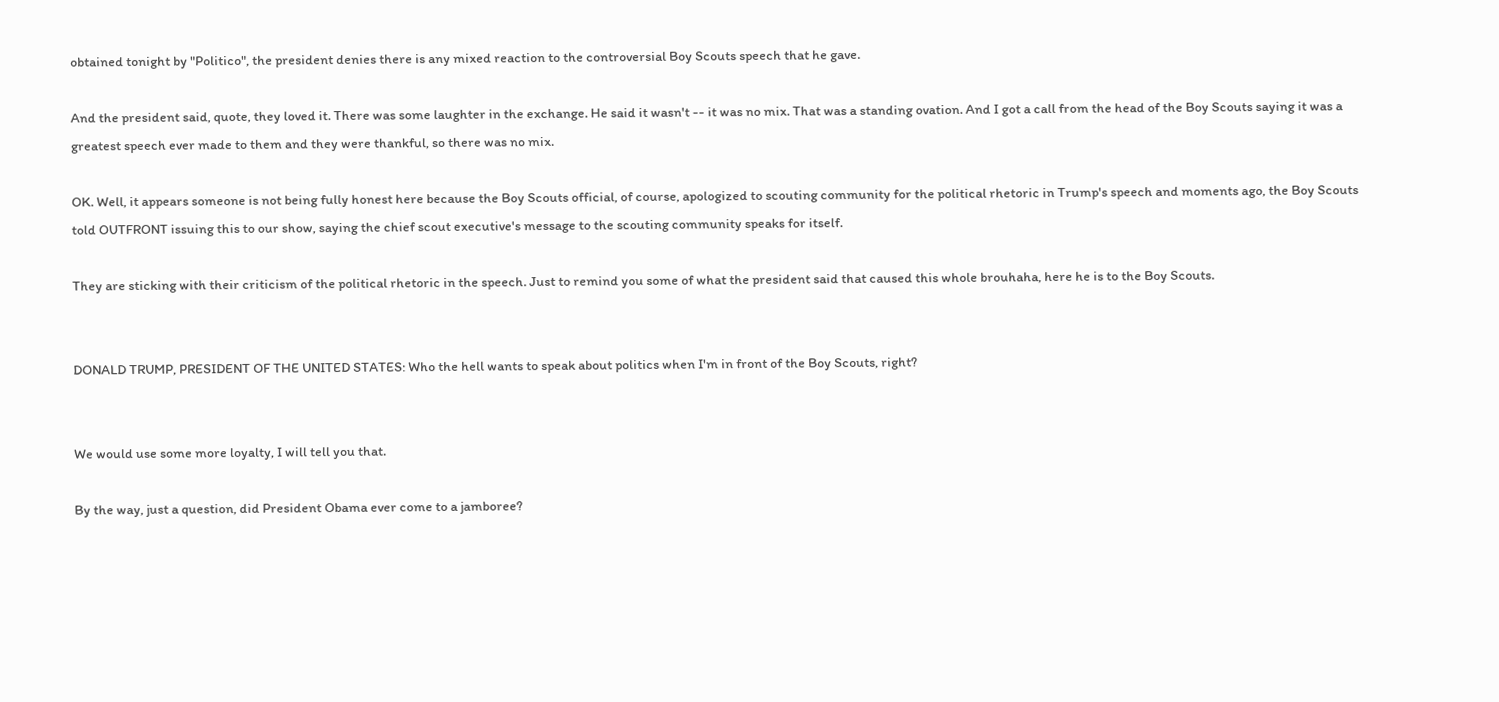obtained tonight by "Politico", the president denies there is any mixed reaction to the controversial Boy Scouts speech that he gave.

And the president said, quote, they loved it. There was some laughter in the exchange. He said it wasn't -- it was no mix. That was a standing ovation. And I got a call from the head of the Boy Scouts saying it was a greatest speech ever made to them and they were thankful, so there was no mix.

OK. Well, it appears someone is not being fully honest here because the Boy Scouts official, of course, apologized to scouting community for the political rhetoric in Trump's speech and moments ago, the Boy Scouts told OUTFRONT issuing this to our show, saying the chief scout executive's message to the scouting community speaks for itself.

They are sticking with their criticism of the political rhetoric in the speech. Just to remind you some of what the president said that caused this whole brouhaha, here he is to the Boy Scouts.


DONALD TRUMP, PRESIDENT OF THE UNITED STATES: Who the hell wants to speak about politics when I'm in front of the Boy Scouts, right?


We would use some more loyalty, I will tell you that.

By the way, just a question, did President Obama ever come to a jamboree?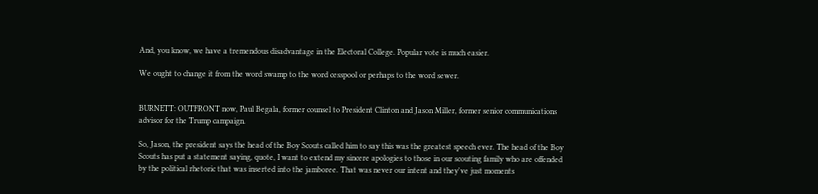And, you know, we have a tremendous disadvantage in the Electoral College. Popular vote is much easier.

We ought to change it from the word swamp to the word cesspool or perhaps to the word sewer.


BURNETT: OUTFRONT now, Paul Begala, former counsel to President Clinton and Jason Miller, former senior communications advisor for the Trump campaign.

So, Jason, the president says the head of the Boy Scouts called him to say this was the greatest speech ever. The head of the Boy Scouts has put a statement saying, quote, I want to extend my sincere apologies to those in our scouting family who are offended by the political rhetoric that was inserted into the jamboree. That was never our intent and they've just moments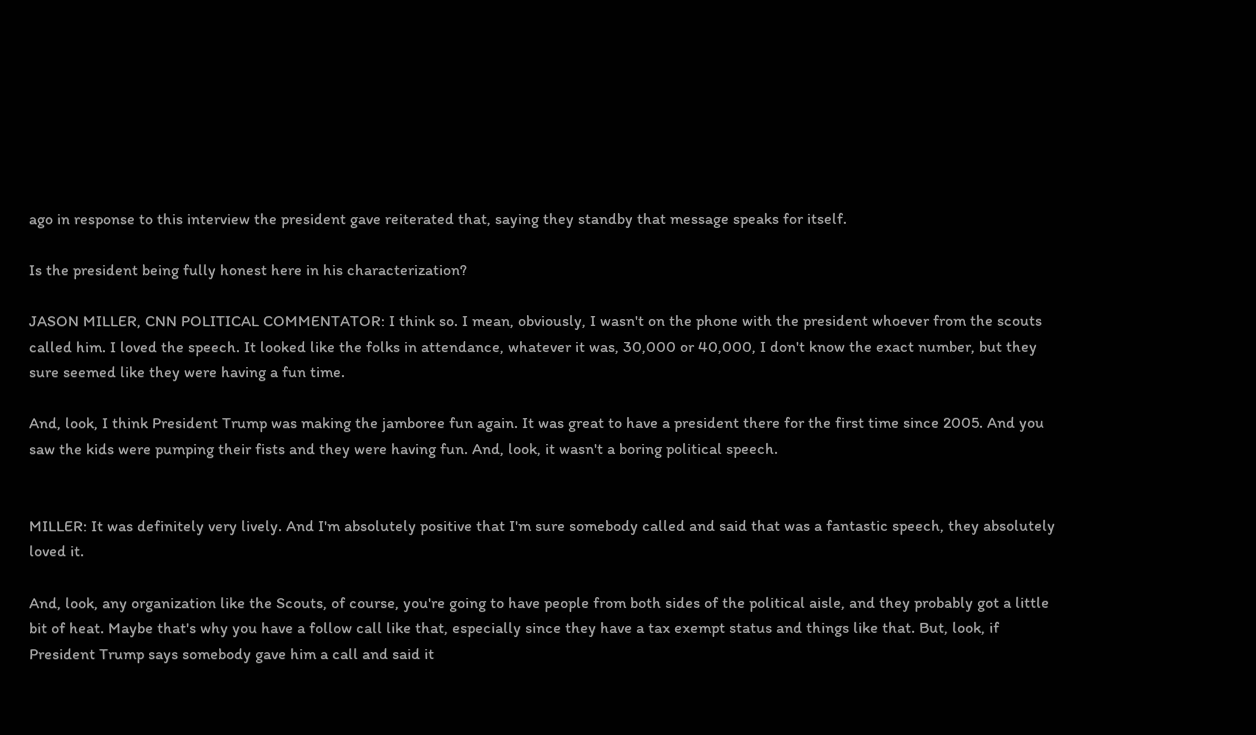ago in response to this interview the president gave reiterated that, saying they standby that message speaks for itself.

Is the president being fully honest here in his characterization?

JASON MILLER, CNN POLITICAL COMMENTATOR: I think so. I mean, obviously, I wasn't on the phone with the president whoever from the scouts called him. I loved the speech. It looked like the folks in attendance, whatever it was, 30,000 or 40,000, I don't know the exact number, but they sure seemed like they were having a fun time.

And, look, I think President Trump was making the jamboree fun again. It was great to have a president there for the first time since 2005. And you saw the kids were pumping their fists and they were having fun. And, look, it wasn't a boring political speech.


MILLER: It was definitely very lively. And I'm absolutely positive that I'm sure somebody called and said that was a fantastic speech, they absolutely loved it.

And, look, any organization like the Scouts, of course, you're going to have people from both sides of the political aisle, and they probably got a little bit of heat. Maybe that's why you have a follow call like that, especially since they have a tax exempt status and things like that. But, look, if President Trump says somebody gave him a call and said it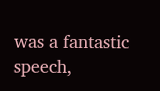was a fantastic speech,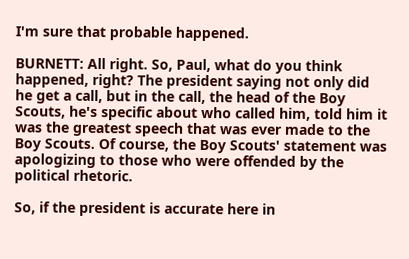I'm sure that probable happened.

BURNETT: All right. So, Paul, what do you think happened, right? The president saying not only did he get a call, but in the call, the head of the Boy Scouts, he's specific about who called him, told him it was the greatest speech that was ever made to the Boy Scouts. Of course, the Boy Scouts' statement was apologizing to those who were offended by the political rhetoric.

So, if the president is accurate here in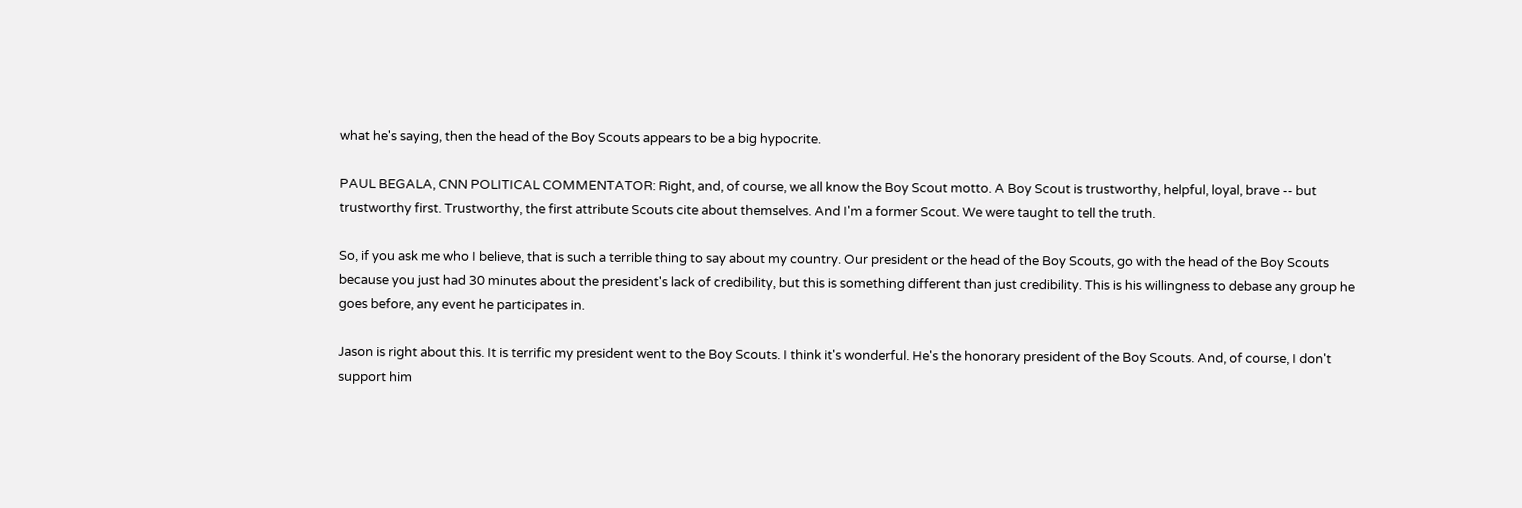what he's saying, then the head of the Boy Scouts appears to be a big hypocrite.

PAUL BEGALA, CNN POLITICAL COMMENTATOR: Right, and, of course, we all know the Boy Scout motto. A Boy Scout is trustworthy, helpful, loyal, brave -- but trustworthy first. Trustworthy, the first attribute Scouts cite about themselves. And I'm a former Scout. We were taught to tell the truth.

So, if you ask me who I believe, that is such a terrible thing to say about my country. Our president or the head of the Boy Scouts, go with the head of the Boy Scouts because you just had 30 minutes about the president's lack of credibility, but this is something different than just credibility. This is his willingness to debase any group he goes before, any event he participates in.

Jason is right about this. It is terrific my president went to the Boy Scouts. I think it's wonderful. He's the honorary president of the Boy Scouts. And, of course, I don't support him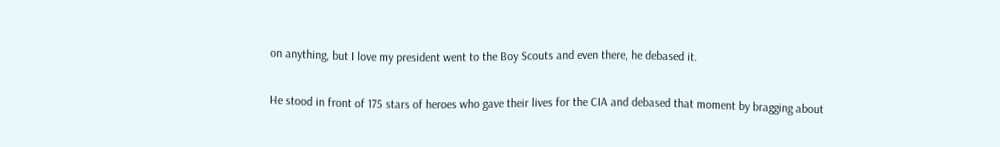on anything, but I love my president went to the Boy Scouts and even there, he debased it.

He stood in front of 175 stars of heroes who gave their lives for the CIA and debased that moment by bragging about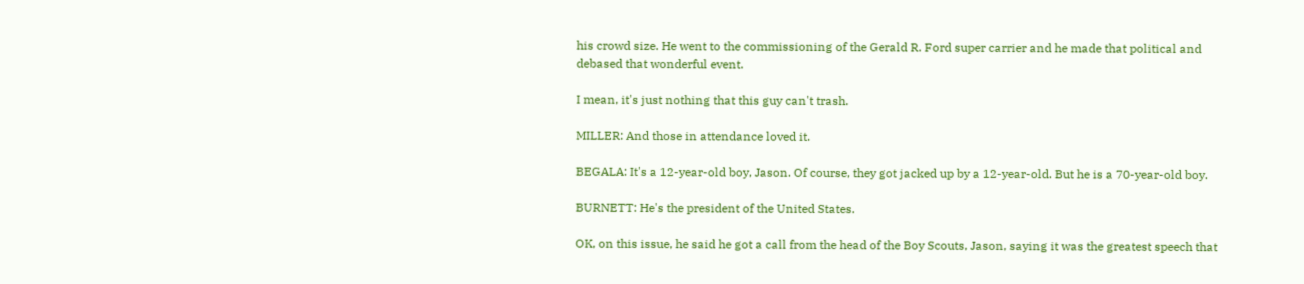his crowd size. He went to the commissioning of the Gerald R. Ford super carrier and he made that political and debased that wonderful event.

I mean, it's just nothing that this guy can't trash.

MILLER: And those in attendance loved it.

BEGALA: It's a 12-year-old boy, Jason. Of course, they got jacked up by a 12-year-old. But he is a 70-year-old boy.

BURNETT: He's the president of the United States.

OK, on this issue, he said he got a call from the head of the Boy Scouts, Jason, saying it was the greatest speech that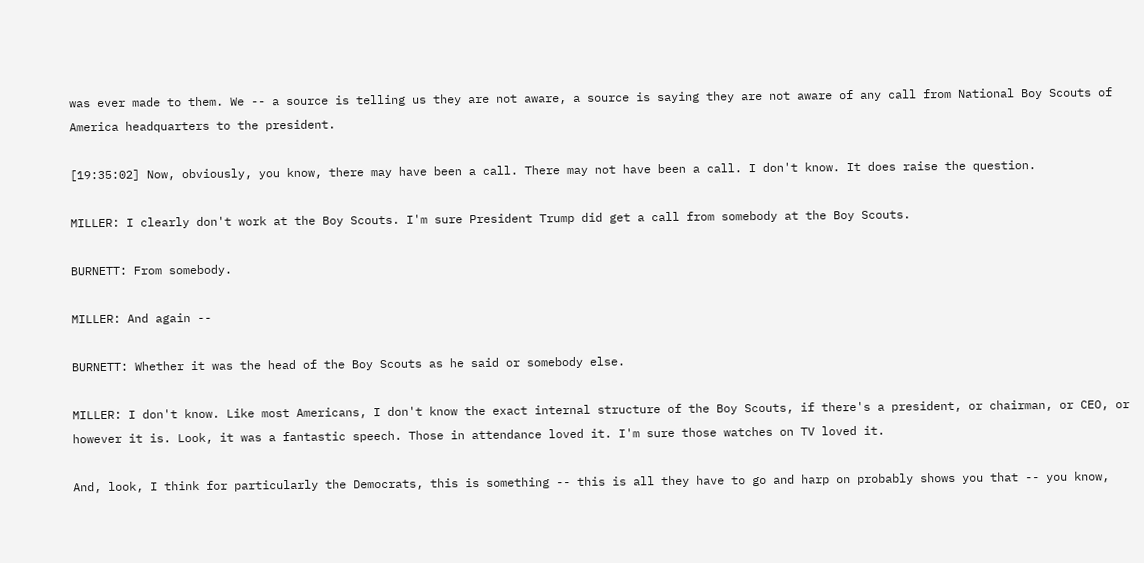was ever made to them. We -- a source is telling us they are not aware, a source is saying they are not aware of any call from National Boy Scouts of America headquarters to the president.

[19:35:02] Now, obviously, you know, there may have been a call. There may not have been a call. I don't know. It does raise the question.

MILLER: I clearly don't work at the Boy Scouts. I'm sure President Trump did get a call from somebody at the Boy Scouts.

BURNETT: From somebody.

MILLER: And again --

BURNETT: Whether it was the head of the Boy Scouts as he said or somebody else.

MILLER: I don't know. Like most Americans, I don't know the exact internal structure of the Boy Scouts, if there's a president, or chairman, or CEO, or however it is. Look, it was a fantastic speech. Those in attendance loved it. I'm sure those watches on TV loved it.

And, look, I think for particularly the Democrats, this is something -- this is all they have to go and harp on probably shows you that -- you know,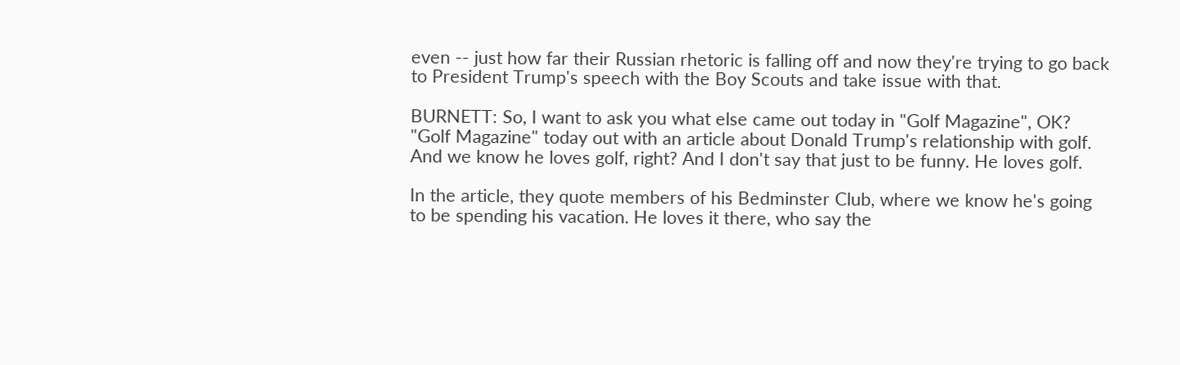even -- just how far their Russian rhetoric is falling off and now they're trying to go back to President Trump's speech with the Boy Scouts and take issue with that.

BURNETT: So, I want to ask you what else came out today in "Golf Magazine", OK? "Golf Magazine" today out with an article about Donald Trump's relationship with golf. And we know he loves golf, right? And I don't say that just to be funny. He loves golf.

In the article, they quote members of his Bedminster Club, where we know he's going to be spending his vacation. He loves it there, who say the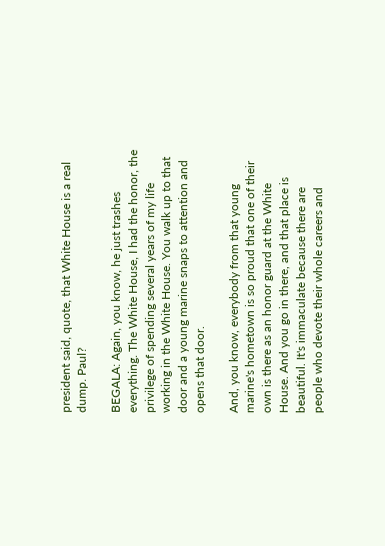president said, quote, that White House is a real dump. Paul?

BEGALA: Again, you know, he just trashes everything. The White House, I had the honor, the privilege of spending several years of my life working in the White House. You walk up to that door and a young marine snaps to attention and opens that door.

And, you know, everybody from that young marine's hometown is so proud that one of their own is there as an honor guard at the White House. And you go in there, and that place is beautiful. It's immaculate because there are people who devote their whole careers and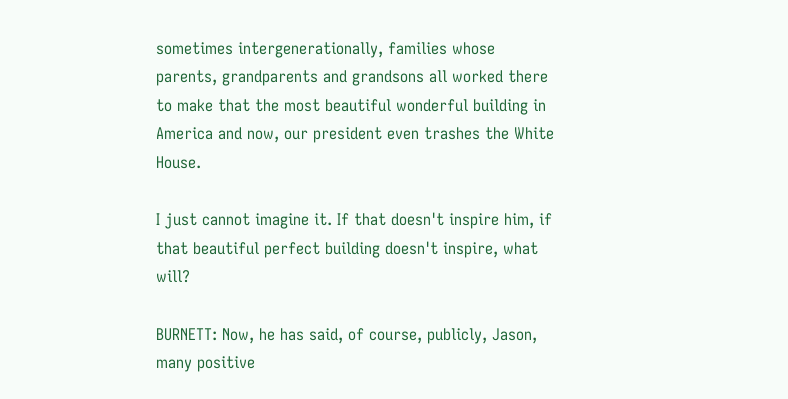sometimes intergenerationally, families whose parents, grandparents and grandsons all worked there to make that the most beautiful wonderful building in America and now, our president even trashes the White House.

I just cannot imagine it. If that doesn't inspire him, if that beautiful perfect building doesn't inspire, what will?

BURNETT: Now, he has said, of course, publicly, Jason, many positive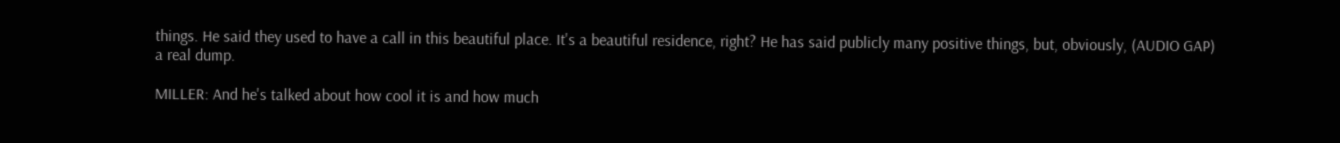things. He said they used to have a call in this beautiful place. It's a beautiful residence, right? He has said publicly many positive things, but, obviously, (AUDIO GAP) a real dump.

MILLER: And he's talked about how cool it is and how much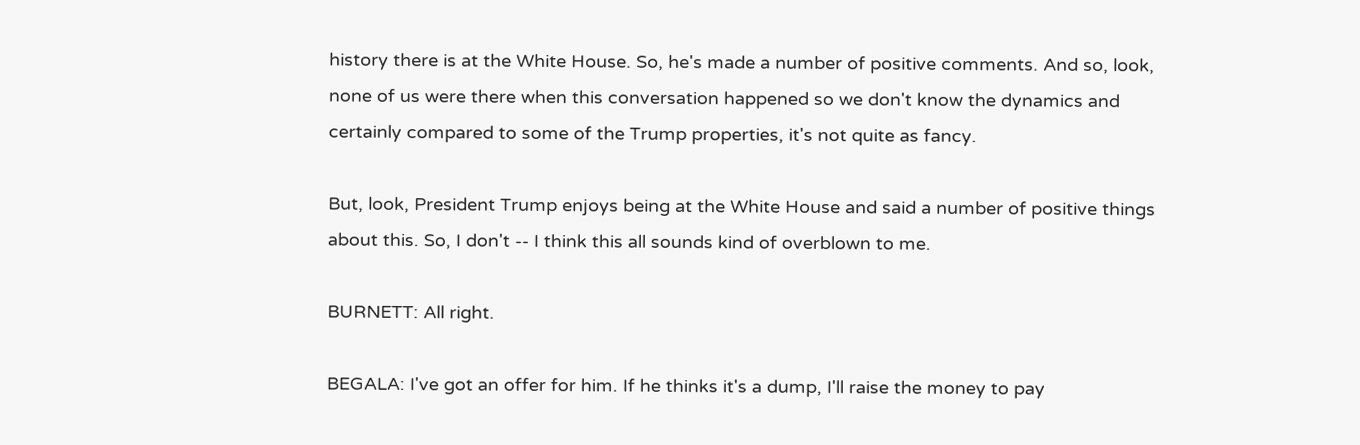history there is at the White House. So, he's made a number of positive comments. And so, look, none of us were there when this conversation happened so we don't know the dynamics and certainly compared to some of the Trump properties, it's not quite as fancy.

But, look, President Trump enjoys being at the White House and said a number of positive things about this. So, I don't -- I think this all sounds kind of overblown to me.

BURNETT: All right.

BEGALA: I've got an offer for him. If he thinks it's a dump, I'll raise the money to pay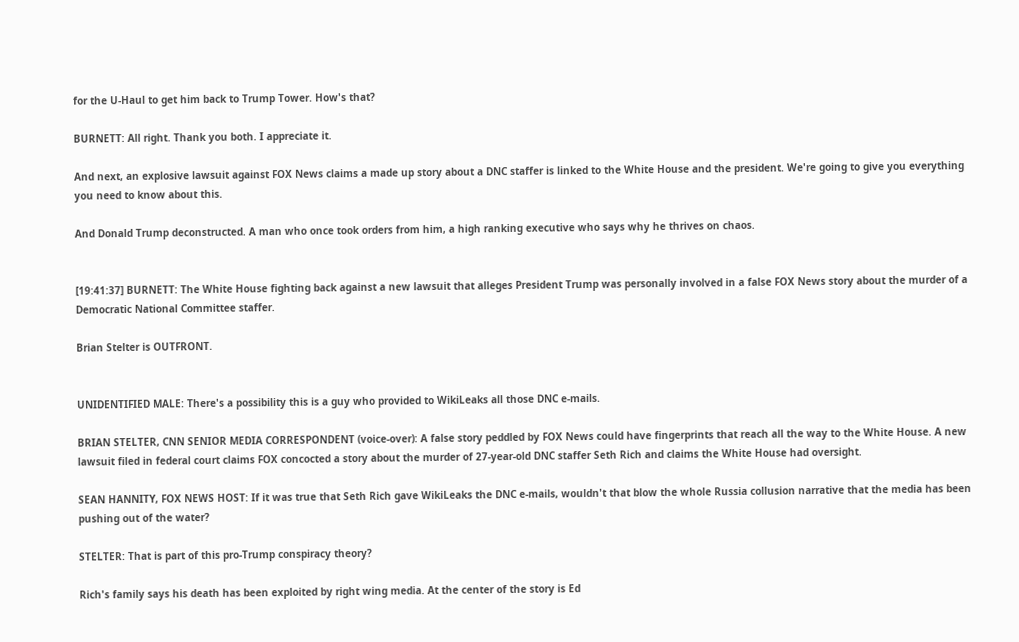for the U-Haul to get him back to Trump Tower. How's that?

BURNETT: All right. Thank you both. I appreciate it.

And next, an explosive lawsuit against FOX News claims a made up story about a DNC staffer is linked to the White House and the president. We're going to give you everything you need to know about this.

And Donald Trump deconstructed. A man who once took orders from him, a high ranking executive who says why he thrives on chaos.


[19:41:37] BURNETT: The White House fighting back against a new lawsuit that alleges President Trump was personally involved in a false FOX News story about the murder of a Democratic National Committee staffer.

Brian Stelter is OUTFRONT.


UNIDENTIFIED MALE: There's a possibility this is a guy who provided to WikiLeaks all those DNC e-mails.

BRIAN STELTER, CNN SENIOR MEDIA CORRESPONDENT (voice-over): A false story peddled by FOX News could have fingerprints that reach all the way to the White House. A new lawsuit filed in federal court claims FOX concocted a story about the murder of 27-year-old DNC staffer Seth Rich and claims the White House had oversight.

SEAN HANNITY, FOX NEWS HOST: If it was true that Seth Rich gave WikiLeaks the DNC e-mails, wouldn't that blow the whole Russia collusion narrative that the media has been pushing out of the water?

STELTER: That is part of this pro-Trump conspiracy theory?

Rich's family says his death has been exploited by right wing media. At the center of the story is Ed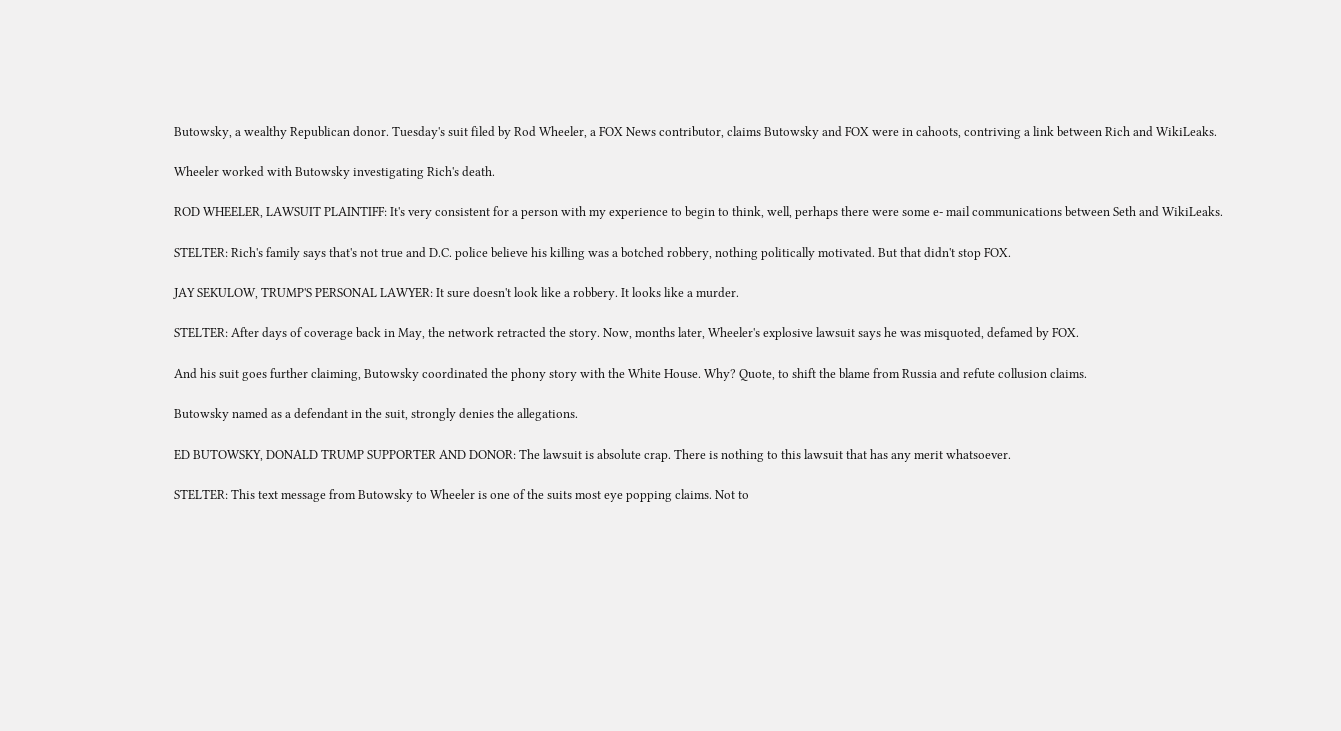Butowsky, a wealthy Republican donor. Tuesday's suit filed by Rod Wheeler, a FOX News contributor, claims Butowsky and FOX were in cahoots, contriving a link between Rich and WikiLeaks.

Wheeler worked with Butowsky investigating Rich's death.

ROD WHEELER, LAWSUIT PLAINTIFF: It's very consistent for a person with my experience to begin to think, well, perhaps there were some e- mail communications between Seth and WikiLeaks.

STELTER: Rich's family says that's not true and D.C. police believe his killing was a botched robbery, nothing politically motivated. But that didn't stop FOX.

JAY SEKULOW, TRUMP'S PERSONAL LAWYER: It sure doesn't look like a robbery. It looks like a murder.

STELTER: After days of coverage back in May, the network retracted the story. Now, months later, Wheeler's explosive lawsuit says he was misquoted, defamed by FOX.

And his suit goes further claiming, Butowsky coordinated the phony story with the White House. Why? Quote, to shift the blame from Russia and refute collusion claims.

Butowsky named as a defendant in the suit, strongly denies the allegations.

ED BUTOWSKY, DONALD TRUMP SUPPORTER AND DONOR: The lawsuit is absolute crap. There is nothing to this lawsuit that has any merit whatsoever.

STELTER: This text message from Butowsky to Wheeler is one of the suits most eye popping claims. Not to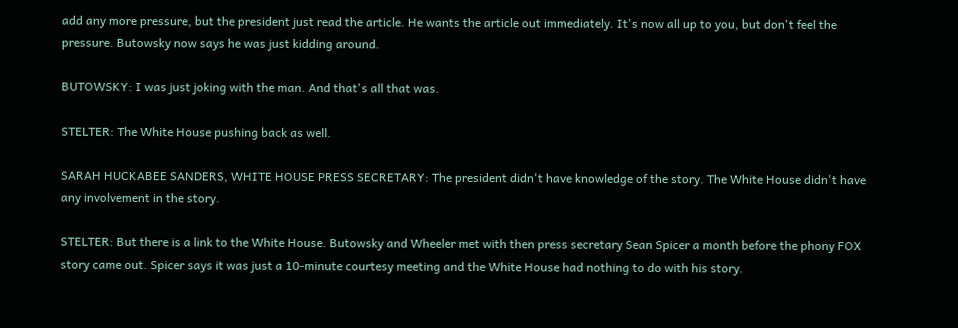add any more pressure, but the president just read the article. He wants the article out immediately. It's now all up to you, but don't feel the pressure. Butowsky now says he was just kidding around.

BUTOWSKY: I was just joking with the man. And that's all that was.

STELTER: The White House pushing back as well.

SARAH HUCKABEE SANDERS, WHITE HOUSE PRESS SECRETARY: The president didn't have knowledge of the story. The White House didn't have any involvement in the story.

STELTER: But there is a link to the White House. Butowsky and Wheeler met with then press secretary Sean Spicer a month before the phony FOX story came out. Spicer says it was just a 10-minute courtesy meeting and the White House had nothing to do with his story.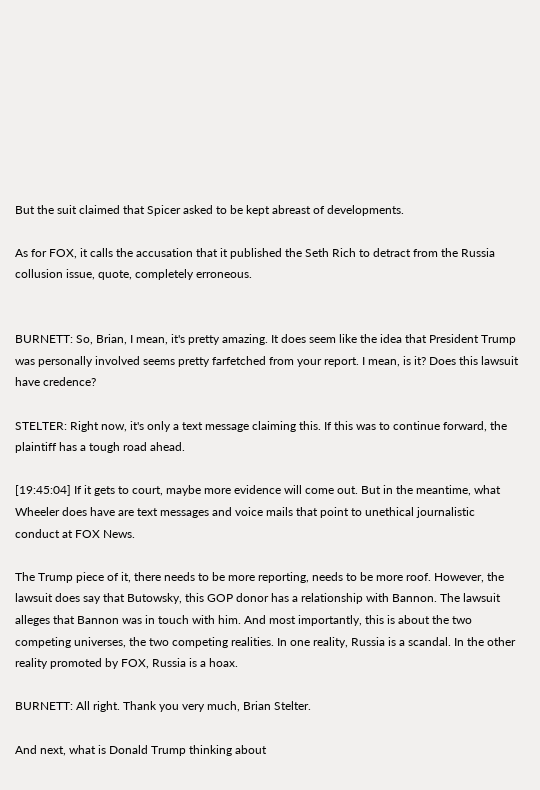But the suit claimed that Spicer asked to be kept abreast of developments.

As for FOX, it calls the accusation that it published the Seth Rich to detract from the Russia collusion issue, quote, completely erroneous.


BURNETT: So, Brian, I mean, it's pretty amazing. It does seem like the idea that President Trump was personally involved seems pretty farfetched from your report. I mean, is it? Does this lawsuit have credence?

STELTER: Right now, it's only a text message claiming this. If this was to continue forward, the plaintiff has a tough road ahead.

[19:45:04] If it gets to court, maybe more evidence will come out. But in the meantime, what Wheeler does have are text messages and voice mails that point to unethical journalistic conduct at FOX News.

The Trump piece of it, there needs to be more reporting, needs to be more roof. However, the lawsuit does say that Butowsky, this GOP donor has a relationship with Bannon. The lawsuit alleges that Bannon was in touch with him. And most importantly, this is about the two competing universes, the two competing realities. In one reality, Russia is a scandal. In the other reality promoted by FOX, Russia is a hoax.

BURNETT: All right. Thank you very much, Brian Stelter.

And next, what is Donald Trump thinking about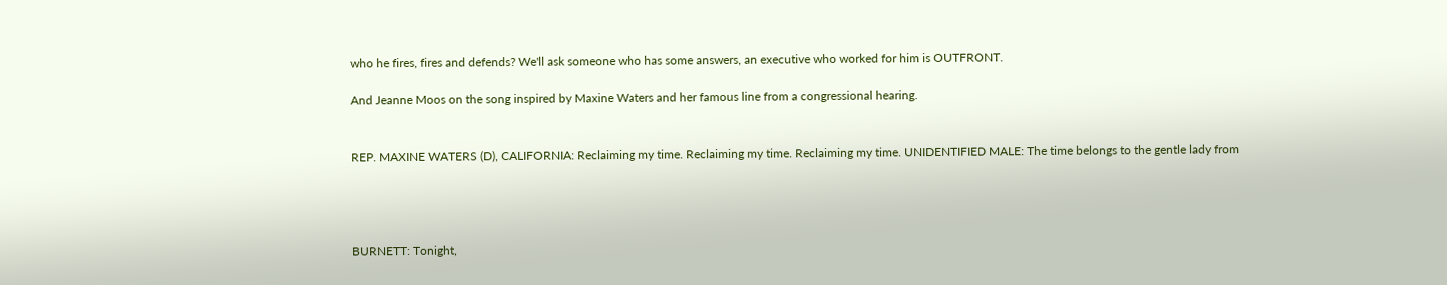who he fires, fires and defends? We'll ask someone who has some answers, an executive who worked for him is OUTFRONT.

And Jeanne Moos on the song inspired by Maxine Waters and her famous line from a congressional hearing.


REP. MAXINE WATERS (D), CALIFORNIA: Reclaiming my time. Reclaiming my time. Reclaiming my time. UNIDENTIFIED MALE: The time belongs to the gentle lady from




BURNETT: Tonight,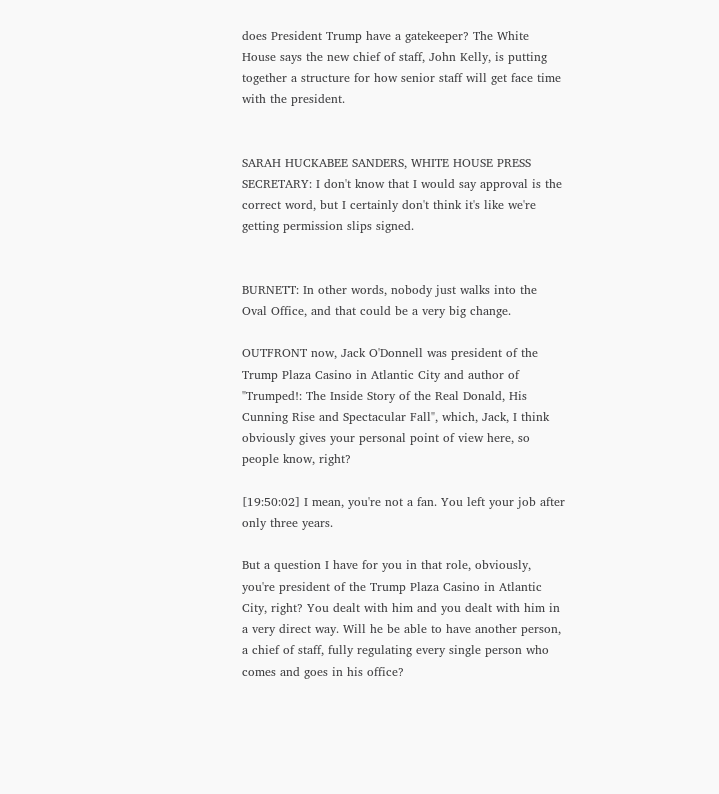does President Trump have a gatekeeper? The White House says the new chief of staff, John Kelly, is putting together a structure for how senior staff will get face time with the president.


SARAH HUCKABEE SANDERS, WHITE HOUSE PRESS SECRETARY: I don't know that I would say approval is the correct word, but I certainly don't think it's like we're getting permission slips signed.


BURNETT: In other words, nobody just walks into the Oval Office, and that could be a very big change.

OUTFRONT now, Jack O'Donnell was president of the Trump Plaza Casino in Atlantic City and author of "Trumped!: The Inside Story of the Real Donald, His Cunning Rise and Spectacular Fall", which, Jack, I think obviously gives your personal point of view here, so people know, right?

[19:50:02] I mean, you're not a fan. You left your job after only three years.

But a question I have for you in that role, obviously, you're president of the Trump Plaza Casino in Atlantic City, right? You dealt with him and you dealt with him in a very direct way. Will he be able to have another person, a chief of staff, fully regulating every single person who comes and goes in his office?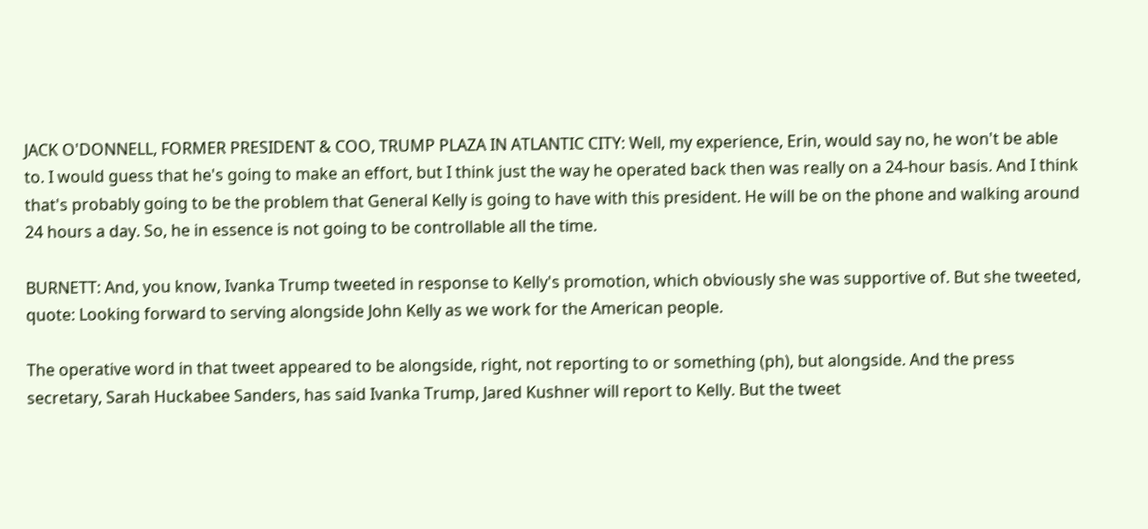JACK O'DONNELL, FORMER PRESIDENT & COO, TRUMP PLAZA IN ATLANTIC CITY: Well, my experience, Erin, would say no, he won't be able to. I would guess that he's going to make an effort, but I think just the way he operated back then was really on a 24-hour basis. And I think that's probably going to be the problem that General Kelly is going to have with this president. He will be on the phone and walking around 24 hours a day. So, he in essence is not going to be controllable all the time.

BURNETT: And, you know, Ivanka Trump tweeted in response to Kelly's promotion, which obviously she was supportive of. But she tweeted, quote: Looking forward to serving alongside John Kelly as we work for the American people.

The operative word in that tweet appeared to be alongside, right, not reporting to or something (ph), but alongside. And the press secretary, Sarah Huckabee Sanders, has said Ivanka Trump, Jared Kushner will report to Kelly. But the tweet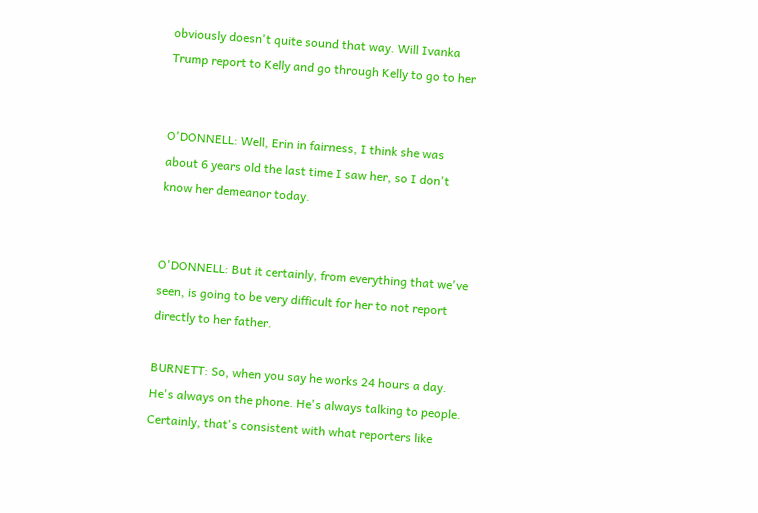obviously doesn't quite sound that way. Will Ivanka Trump report to Kelly and go through Kelly to go to her


O'DONNELL: Well, Erin in fairness, I think she was about 6 years old the last time I saw her, so I don't know her demeanor today.


O'DONNELL: But it certainly, from everything that we've seen, is going to be very difficult for her to not report directly to her father.

BURNETT: So, when you say he works 24 hours a day. He's always on the phone. He's always talking to people. Certainly, that's consistent with what reporters like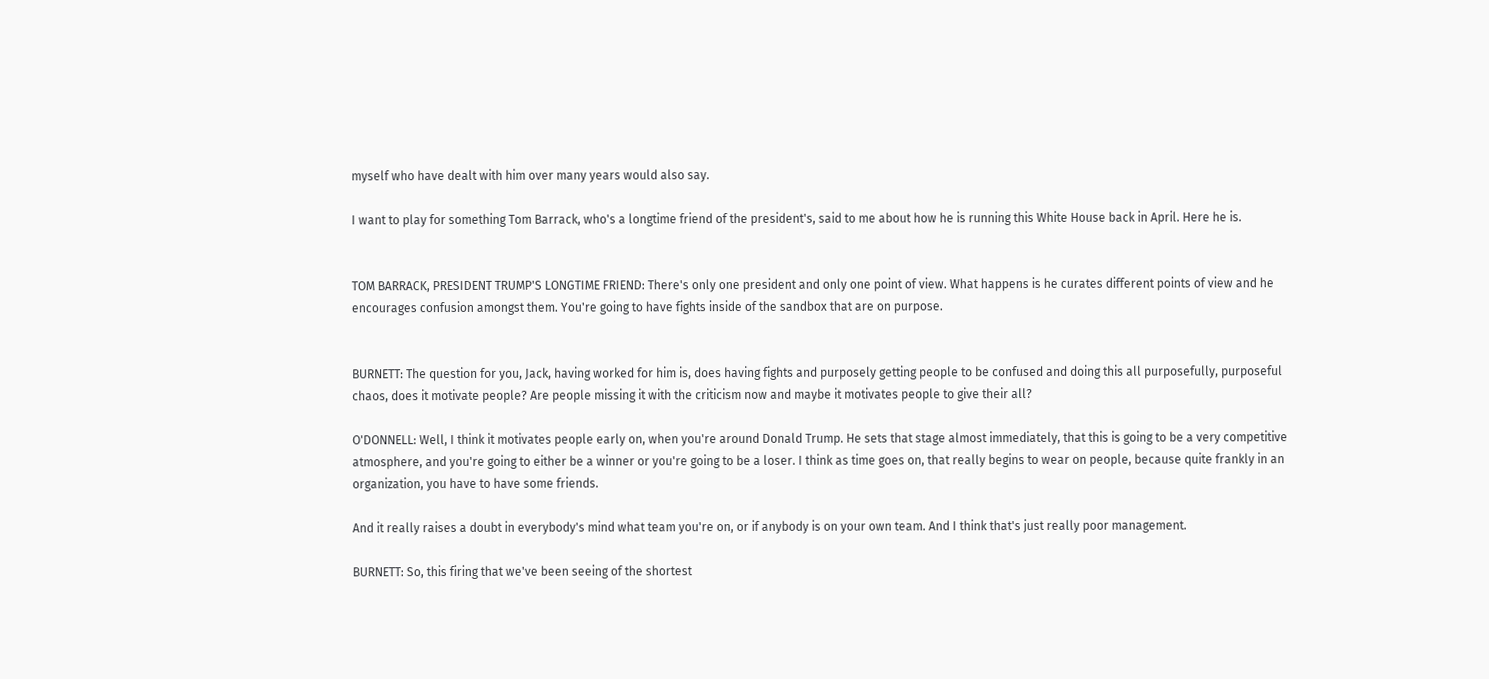myself who have dealt with him over many years would also say.

I want to play for something Tom Barrack, who's a longtime friend of the president's, said to me about how he is running this White House back in April. Here he is.


TOM BARRACK, PRESIDENT TRUMP'S LONGTIME FRIEND: There's only one president and only one point of view. What happens is he curates different points of view and he encourages confusion amongst them. You're going to have fights inside of the sandbox that are on purpose.


BURNETT: The question for you, Jack, having worked for him is, does having fights and purposely getting people to be confused and doing this all purposefully, purposeful chaos, does it motivate people? Are people missing it with the criticism now and maybe it motivates people to give their all?

O'DONNELL: Well, I think it motivates people early on, when you're around Donald Trump. He sets that stage almost immediately, that this is going to be a very competitive atmosphere, and you're going to either be a winner or you're going to be a loser. I think as time goes on, that really begins to wear on people, because quite frankly in an organization, you have to have some friends.

And it really raises a doubt in everybody's mind what team you're on, or if anybody is on your own team. And I think that's just really poor management.

BURNETT: So, this firing that we've been seeing of the shortest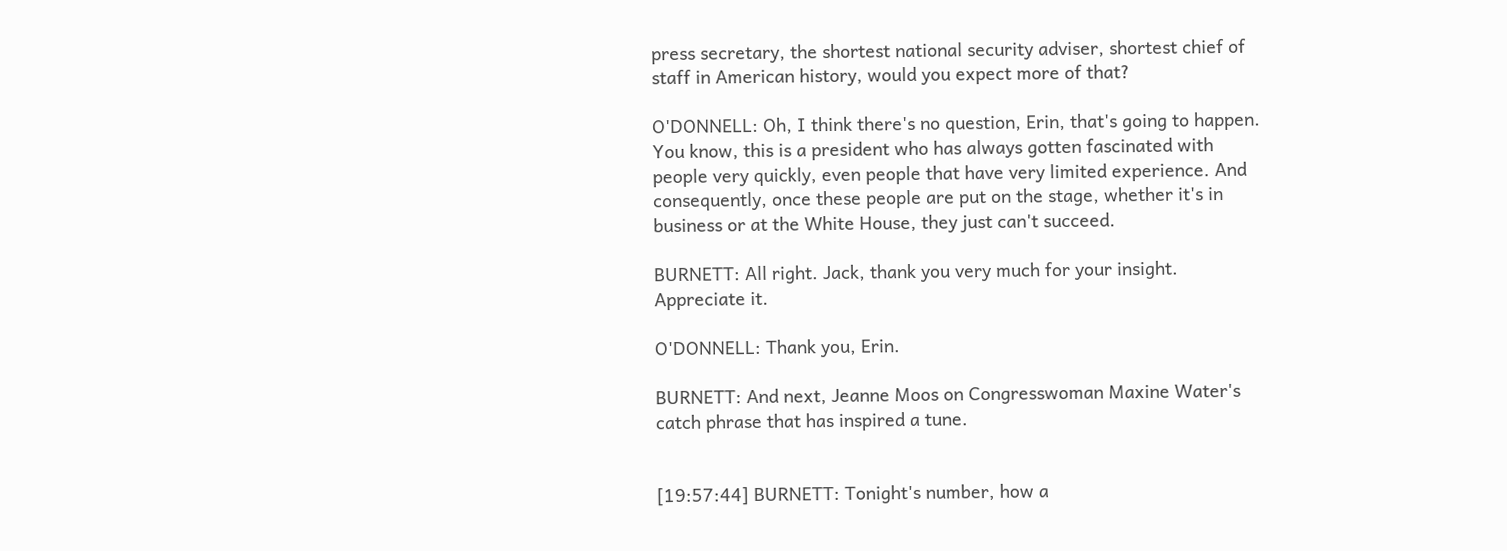press secretary, the shortest national security adviser, shortest chief of staff in American history, would you expect more of that?

O'DONNELL: Oh, I think there's no question, Erin, that's going to happen. You know, this is a president who has always gotten fascinated with people very quickly, even people that have very limited experience. And consequently, once these people are put on the stage, whether it's in business or at the White House, they just can't succeed.

BURNETT: All right. Jack, thank you very much for your insight. Appreciate it.

O'DONNELL: Thank you, Erin.

BURNETT: And next, Jeanne Moos on Congresswoman Maxine Water's catch phrase that has inspired a tune.


[19:57:44] BURNETT: Tonight's number, how a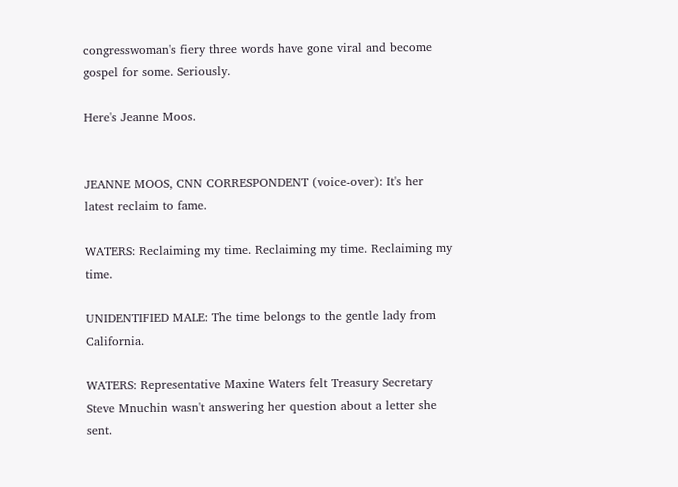congresswoman's fiery three words have gone viral and become gospel for some. Seriously.

Here's Jeanne Moos.


JEANNE MOOS, CNN CORRESPONDENT (voice-over): It's her latest reclaim to fame.

WATERS: Reclaiming my time. Reclaiming my time. Reclaiming my time.

UNIDENTIFIED MALE: The time belongs to the gentle lady from California.

WATERS: Representative Maxine Waters felt Treasury Secretary Steve Mnuchin wasn't answering her question about a letter she sent.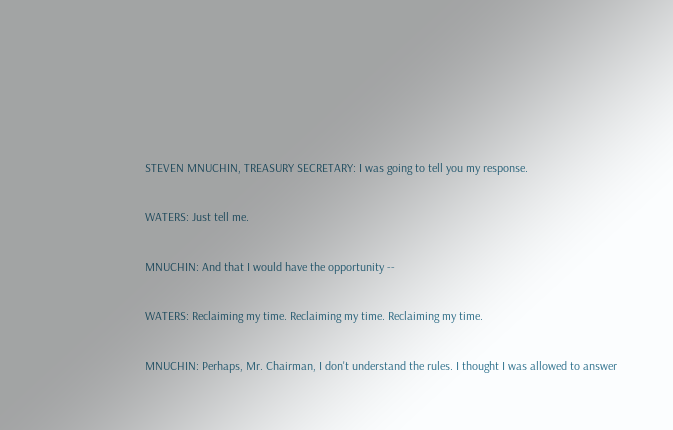STEVEN MNUCHIN, TREASURY SECRETARY: I was going to tell you my response.

WATERS: Just tell me.

MNUCHIN: And that I would have the opportunity --

WATERS: Reclaiming my time. Reclaiming my time. Reclaiming my time.

MNUCHIN: Perhaps, Mr. Chairman, I don't understand the rules. I thought I was allowed to answer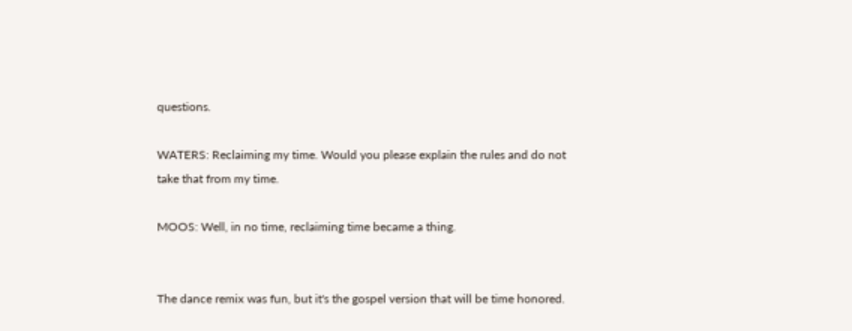questions.

WATERS: Reclaiming my time. Would you please explain the rules and do not take that from my time.

MOOS: Well, in no time, reclaiming time became a thing.


The dance remix was fun, but it's the gospel version that will be time honored.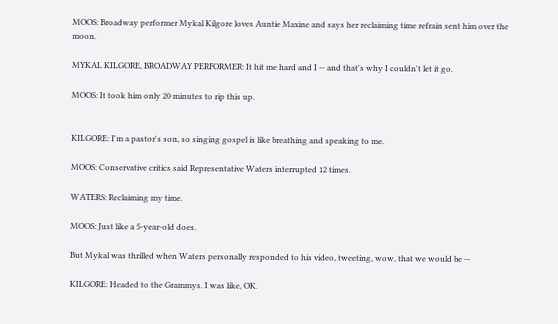MOOS: Broadway performer Mykal Kilgore loves Auntie Maxine and says her reclaiming time refrain sent him over the moon.

MYKAL KILGORE, BROADWAY PERFORMER: It hit me hard and I -- and that's why I couldn't let it go.

MOOS: It took him only 20 minutes to rip this up.


KILGORE: I'm a pastor's son, so singing gospel is like breathing and speaking to me.

MOOS: Conservative critics said Representative Waters interrupted 12 times.

WATERS: Reclaiming my time.

MOOS: Just like a 5-year-old does.

But Mykal was thrilled when Waters personally responded to his video, tweeting, wow, that we would be --

KILGORE: Headed to the Grammys. I was like, OK.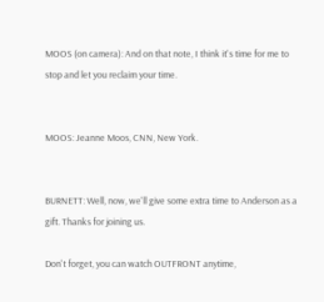MOOS (on camera): And on that note, I think it's time for me to stop and let you reclaim your time.


MOOS: Jeanne Moos, CNN, New York.


BURNETT: Well, now, we'll give some extra time to Anderson as a gift. Thanks for joining us.

Don't forget, you can watch OUTFRONT anytime,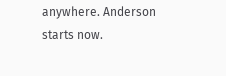anywhere. Anderson starts now.